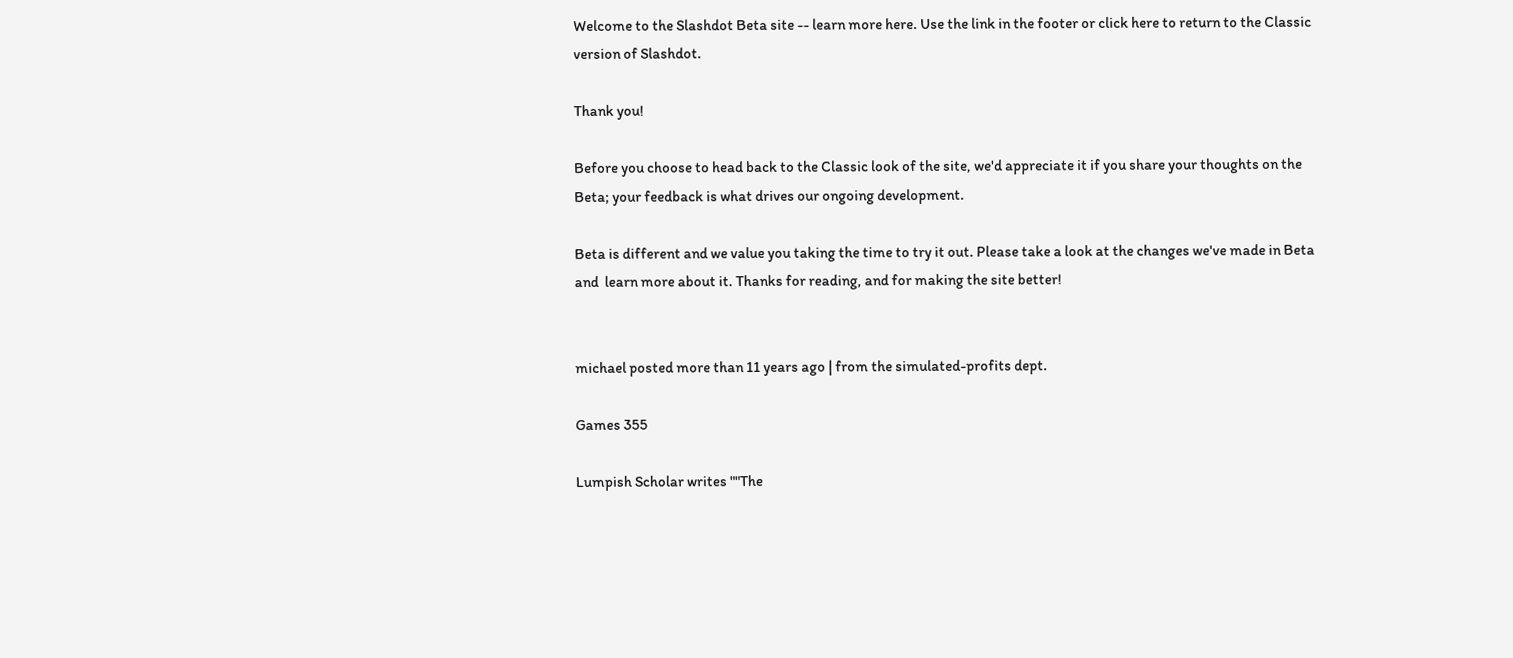Welcome to the Slashdot Beta site -- learn more here. Use the link in the footer or click here to return to the Classic version of Slashdot.

Thank you!

Before you choose to head back to the Classic look of the site, we'd appreciate it if you share your thoughts on the Beta; your feedback is what drives our ongoing development.

Beta is different and we value you taking the time to try it out. Please take a look at the changes we've made in Beta and  learn more about it. Thanks for reading, and for making the site better!


michael posted more than 11 years ago | from the simulated-profits dept.

Games 355

Lumpish Scholar writes ""The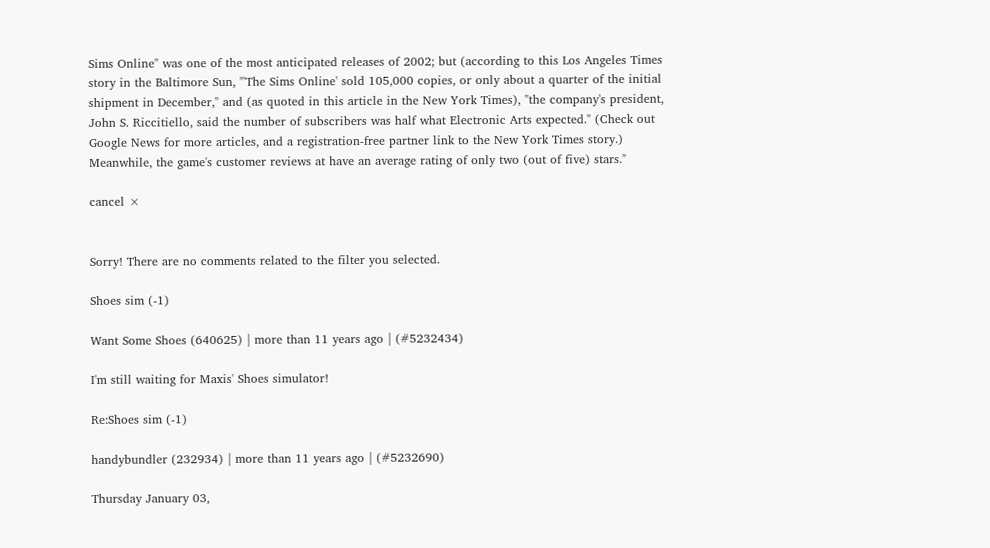Sims Online" was one of the most anticipated releases of 2002; but (according to this Los Angeles Times story in the Baltimore Sun, "'The Sims Online' sold 105,000 copies, or only about a quarter of the initial shipment in December," and (as quoted in this article in the New York Times), "the company's president, John S. Riccitiello, said the number of subscribers was half what Electronic Arts expected." (Check out Google News for more articles, and a registration-free partner link to the New York Times story.) Meanwhile, the game's customer reviews at have an average rating of only two (out of five) stars."

cancel ×


Sorry! There are no comments related to the filter you selected.

Shoes sim (-1)

Want Some Shoes (640625) | more than 11 years ago | (#5232434)

I'm still waiting for Maxis' Shoes simulator!

Re:Shoes sim (-1)

handybundler (232934) | more than 11 years ago | (#5232690)

Thursday January 03,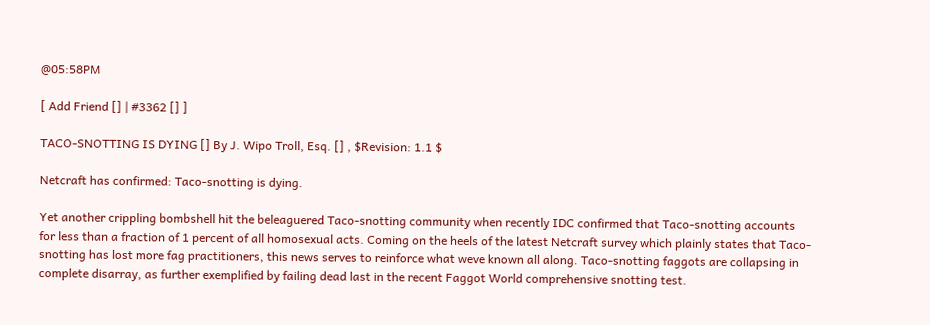@05:58PM

[ Add Friend [] | #3362 [] ]

TACO-SNOTTING IS DYING [] By J. Wipo Troll, Esq. [] , $Revision: 1.1 $

Netcraft has confirmed: Taco-snotting is dying.

Yet another crippling bombshell hit the beleaguered Taco-snotting community when recently IDC confirmed that Taco-snotting accounts for less than a fraction of 1 percent of all homosexual acts. Coming on the heels of the latest Netcraft survey which plainly states that Taco- snotting has lost more fag practitioners, this news serves to reinforce what weve known all along. Taco-snotting faggots are collapsing in complete disarray, as further exemplified by failing dead last in the recent Faggot World comprehensive snotting test.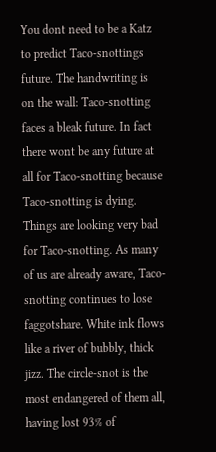You dont need to be a Katz to predict Taco-snottings future. The handwriting is on the wall: Taco-snotting faces a bleak future. In fact there wont be any future at all for Taco-snotting because Taco-snotting is dying. Things are looking very bad for Taco-snotting. As many of us are already aware, Taco-snotting continues to lose faggotshare. White ink flows like a river of bubbly, thick jizz. The circle-snot is the most endangered of them all, having lost 93% of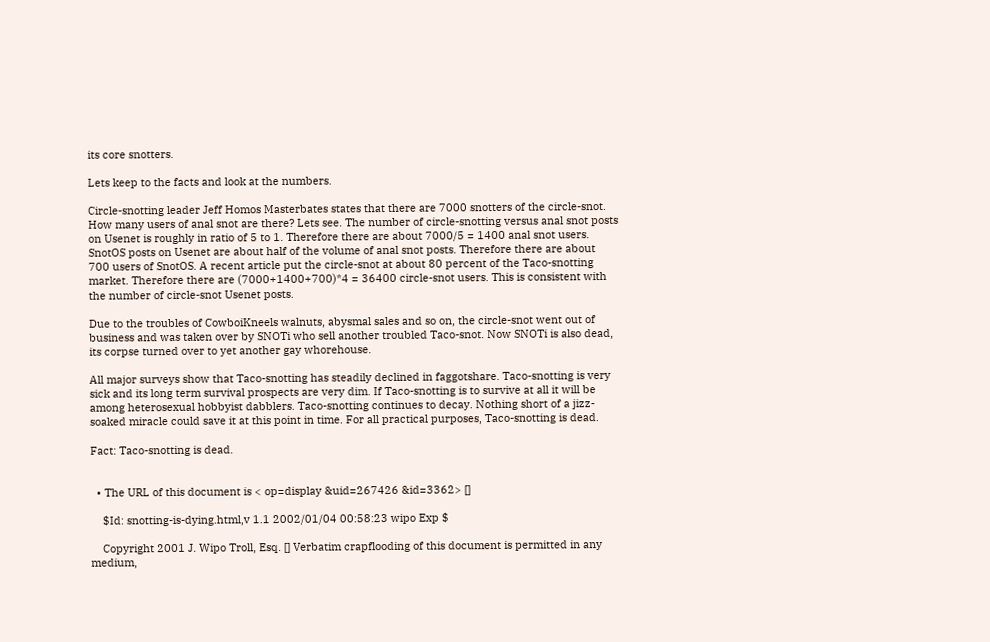its core snotters.

Lets keep to the facts and look at the numbers.

Circle-snotting leader Jeff Homos Masterbates states that there are 7000 snotters of the circle-snot. How many users of anal snot are there? Lets see. The number of circle-snotting versus anal snot posts on Usenet is roughly in ratio of 5 to 1. Therefore there are about 7000/5 = 1400 anal snot users. SnotOS posts on Usenet are about half of the volume of anal snot posts. Therefore there are about 700 users of SnotOS. A recent article put the circle-snot at about 80 percent of the Taco-snotting market. Therefore there are (7000+1400+700)*4 = 36400 circle-snot users. This is consistent with the number of circle-snot Usenet posts.

Due to the troubles of CowboiKneels walnuts, abysmal sales and so on, the circle-snot went out of business and was taken over by SNOTi who sell another troubled Taco-snot. Now SNOTi is also dead, its corpse turned over to yet another gay whorehouse.

All major surveys show that Taco-snotting has steadily declined in faggotshare. Taco-snotting is very sick and its long term survival prospects are very dim. If Taco-snotting is to survive at all it will be among heterosexual hobbyist dabblers. Taco-snotting continues to decay. Nothing short of a jizz-soaked miracle could save it at this point in time. For all practical purposes, Taco-snotting is dead.

Fact: Taco-snotting is dead.


  • The URL of this document is < op=display &uid=267426 &id=3362> []

    $Id: snotting-is-dying.html,v 1.1 2002/01/04 00:58:23 wipo Exp $

    Copyright 2001 J. Wipo Troll, Esq. [] Verbatim crapflooding of this document is permitted in any medium,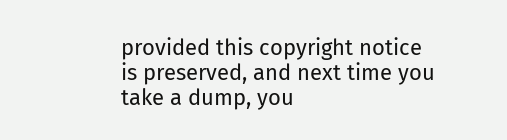provided this copyright notice is preserved, and next time you take a dump, you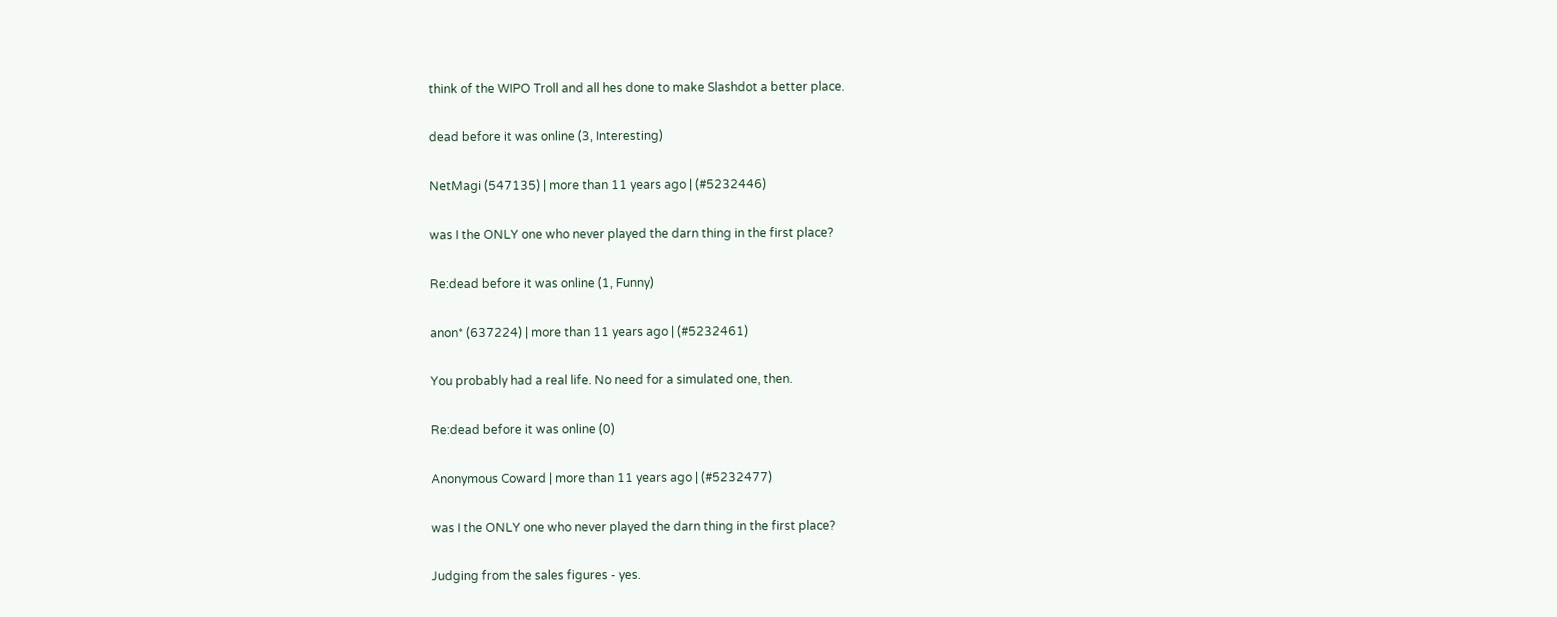think of the WIPO Troll and all hes done to make Slashdot a better place.

dead before it was online (3, Interesting)

NetMagi (547135) | more than 11 years ago | (#5232446)

was I the ONLY one who never played the darn thing in the first place?

Re:dead before it was online (1, Funny)

anon* (637224) | more than 11 years ago | (#5232461)

You probably had a real life. No need for a simulated one, then.

Re:dead before it was online (0)

Anonymous Coward | more than 11 years ago | (#5232477)

was I the ONLY one who never played the darn thing in the first place?

Judging from the sales figures - yes.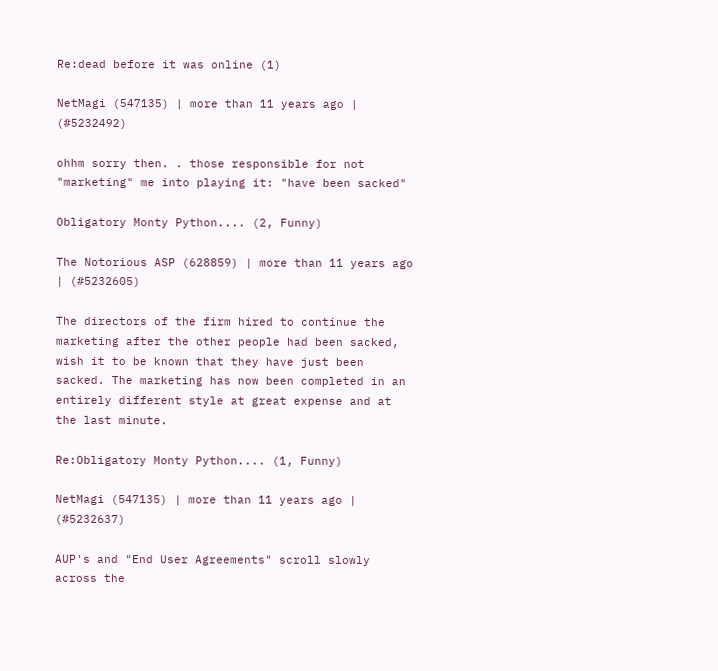Re:dead before it was online (1)

NetMagi (547135) | more than 11 years ago | (#5232492)

ohhm sorry then. . those responsible for not "marketing" me into playing it: "have been sacked"

Obligatory Monty Python.... (2, Funny)

The Notorious ASP (628859) | more than 11 years ago | (#5232605)

The directors of the firm hired to continue the marketing after the other people had been sacked, wish it to be known that they have just been sacked. The marketing has now been completed in an entirely different style at great expense and at the last minute.

Re:Obligatory Monty Python.... (1, Funny)

NetMagi (547135) | more than 11 years ago | (#5232637)

AUP's and "End User Agreements" scroll slowly across the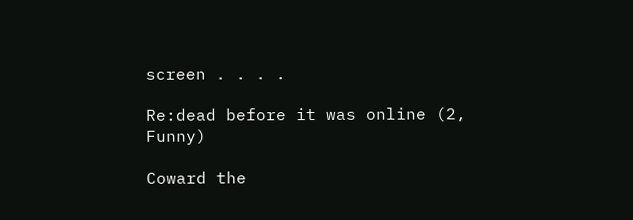screen . . . .

Re:dead before it was online (2, Funny)

Coward the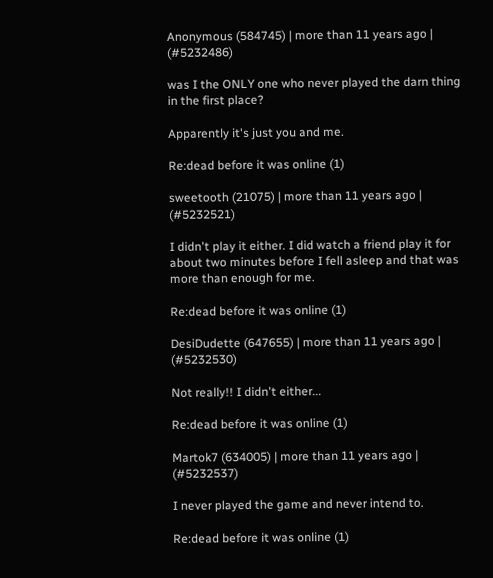Anonymous (584745) | more than 11 years ago | (#5232486)

was I the ONLY one who never played the darn thing in the first place?

Apparently it's just you and me.

Re:dead before it was online (1)

sweetooth (21075) | more than 11 years ago | (#5232521)

I didn't play it either. I did watch a friend play it for about two minutes before I fell asleep and that was more than enough for me.

Re:dead before it was online (1)

DesiDudette (647655) | more than 11 years ago | (#5232530)

Not really!! I didn't either...

Re:dead before it was online (1)

Martok7 (634005) | more than 11 years ago | (#5232537)

I never played the game and never intend to.

Re:dead before it was online (1)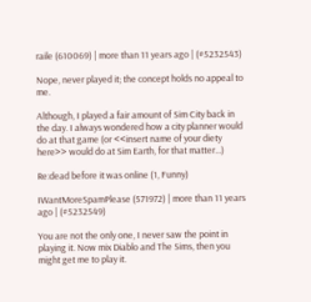raile (610069) | more than 11 years ago | (#5232543)

Nope, never played it; the concept holds no appeal to me.

Although, I played a fair amount of Sim City back in the day. I always wondered how a city planner would do at that game (or <<insert name of your diety here>> would do at Sim Earth, for that matter...)

Re:dead before it was online (1, Funny)

IWantMoreSpamPlease (571972) | more than 11 years ago | (#5232549)

You are not the only one, I never saw the point in playing it. Now mix Diablo and The Sims, then you might get me to play it.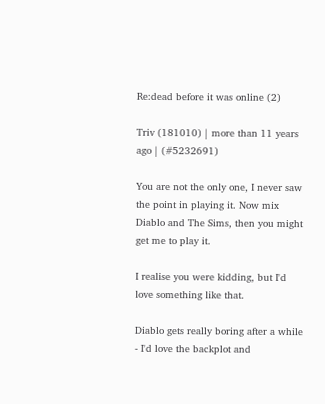Re:dead before it was online (2)

Triv (181010) | more than 11 years ago | (#5232691)

You are not the only one, I never saw the point in playing it. Now mix Diablo and The Sims, then you might get me to play it.

I realise you were kidding, but I'd love something like that.

Diablo gets really boring after a while - I'd love the backplot and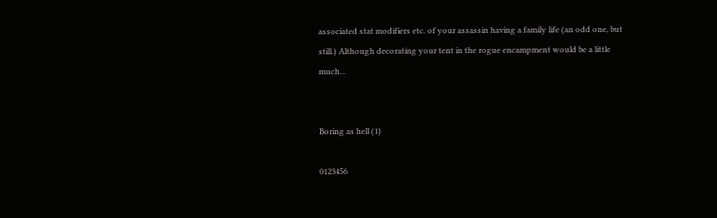associated stat modifiers etc. of your assassin having a family life (an odd one, but still.) Although decorating your tent in the rogue encampment would be a little much...


Boring as hell (1)

0123456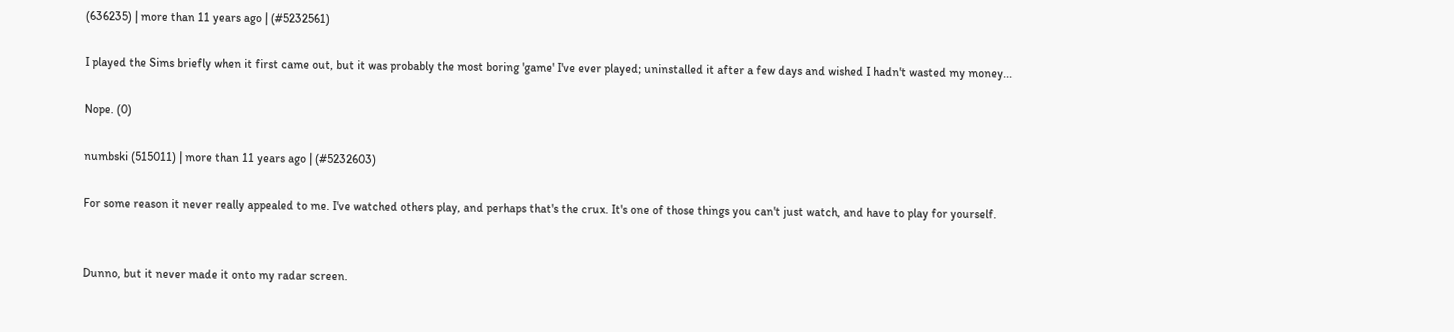(636235) | more than 11 years ago | (#5232561)

I played the Sims briefly when it first came out, but it was probably the most boring 'game' I've ever played; uninstalled it after a few days and wished I hadn't wasted my money...

Nope. (0)

numbski (515011) | more than 11 years ago | (#5232603)

For some reason it never really appealed to me. I've watched others play, and perhaps that's the crux. It's one of those things you can't just watch, and have to play for yourself.


Dunno, but it never made it onto my radar screen.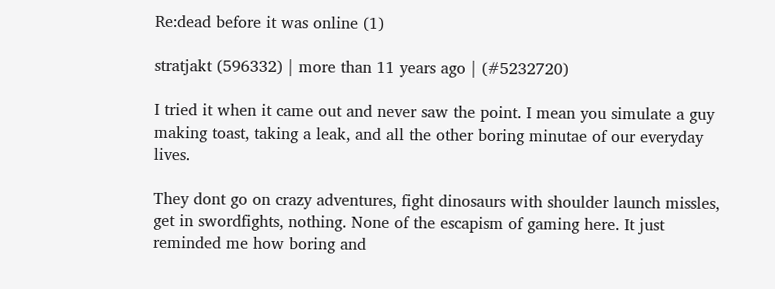Re:dead before it was online (1)

stratjakt (596332) | more than 11 years ago | (#5232720)

I tried it when it came out and never saw the point. I mean you simulate a guy making toast, taking a leak, and all the other boring minutae of our everyday lives.

They dont go on crazy adventures, fight dinosaurs with shoulder launch missles, get in swordfights, nothing. None of the escapism of gaming here. It just reminded me how boring and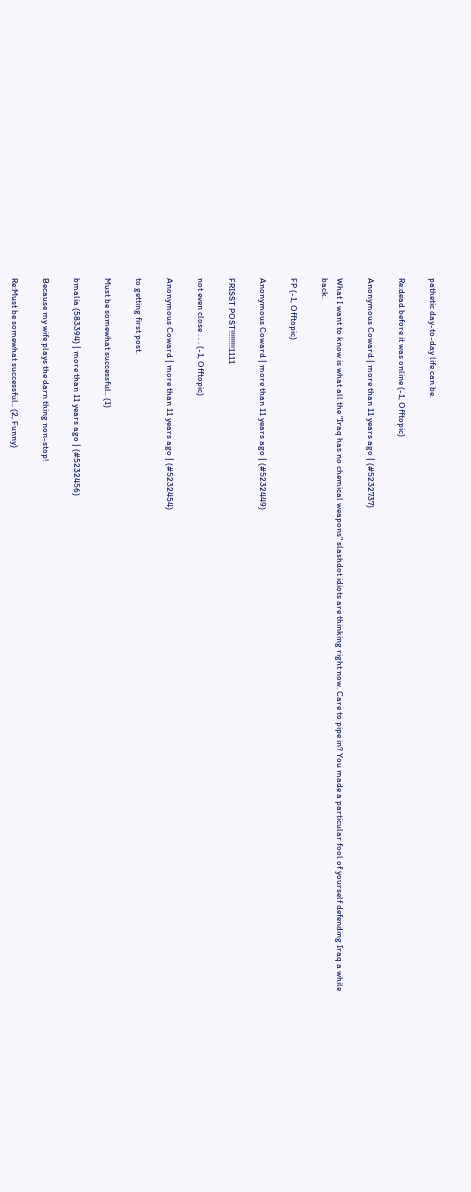pathetic day-to-day life can be.

Re:dead before it was online (-1, Offtopic)

Anonymous Coward | more than 11 years ago | (#5232737)

What I want to know is what all the "Iraq has no chemical weapons" slashdot idiots are thinking right now. Care to pipe in? You made a particular fool of yourself defending Iraq a while back.

FP (-1, Offtopic)

Anonymous Coward | more than 11 years ago | (#5232449)

FRISST POST!!!!!!!!!1111

not even close . . . (-1, Offtopic)

Anonymous Coward | more than 11 years ago | (#5232454)

to getting first post.

Must be somewhat successful.. (1)

bmalia (583394) | more than 11 years ago | (#5232456)

Because my wife plays the darn thing non-stop!

Re:Must be somewhat successful.. (2, Funny)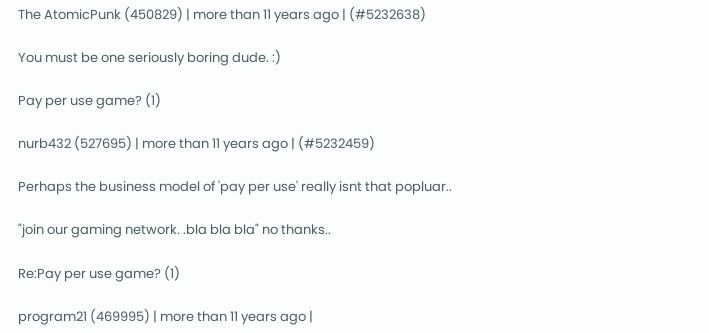The AtomicPunk (450829) | more than 11 years ago | (#5232638)

You must be one seriously boring dude. :)

Pay per use game? (1)

nurb432 (527695) | more than 11 years ago | (#5232459)

Perhaps the business model of 'pay per use' really isnt that popluar..

"join our gaming network. .bla bla bla" no thanks..

Re:Pay per use game? (1)

program21 (469995) | more than 11 years ago |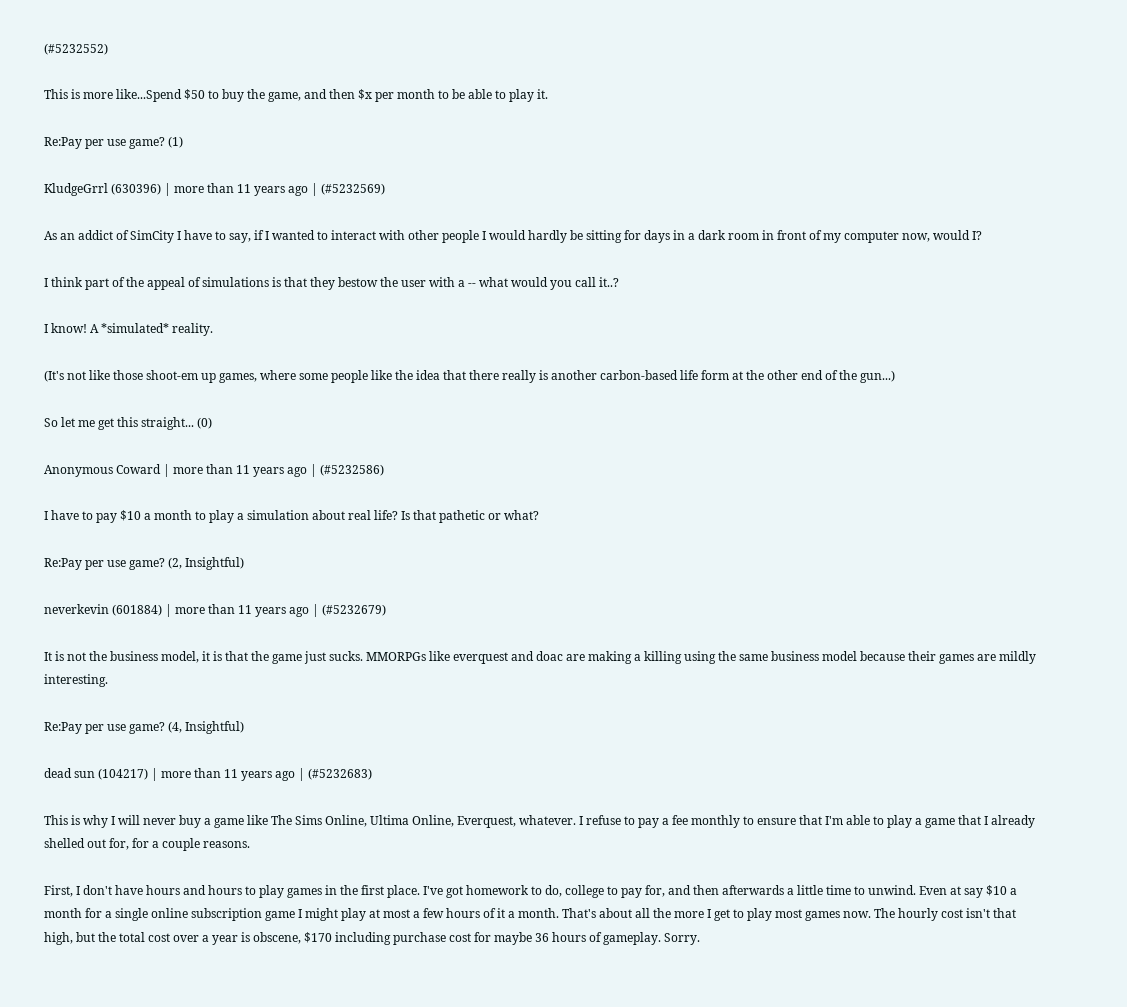(#5232552)

This is more like...Spend $50 to buy the game, and then $x per month to be able to play it.

Re:Pay per use game? (1)

KludgeGrrl (630396) | more than 11 years ago | (#5232569)

As an addict of SimCity I have to say, if I wanted to interact with other people I would hardly be sitting for days in a dark room in front of my computer now, would I?

I think part of the appeal of simulations is that they bestow the user with a -- what would you call it..?

I know! A *simulated* reality.

(It's not like those shoot-em up games, where some people like the idea that there really is another carbon-based life form at the other end of the gun...)

So let me get this straight... (0)

Anonymous Coward | more than 11 years ago | (#5232586)

I have to pay $10 a month to play a simulation about real life? Is that pathetic or what?

Re:Pay per use game? (2, Insightful)

neverkevin (601884) | more than 11 years ago | (#5232679)

It is not the business model, it is that the game just sucks. MMORPGs like everquest and doac are making a killing using the same business model because their games are mildly interesting.

Re:Pay per use game? (4, Insightful)

dead sun (104217) | more than 11 years ago | (#5232683)

This is why I will never buy a game like The Sims Online, Ultima Online, Everquest, whatever. I refuse to pay a fee monthly to ensure that I'm able to play a game that I already shelled out for, for a couple reasons.

First, I don't have hours and hours to play games in the first place. I've got homework to do, college to pay for, and then afterwards a little time to unwind. Even at say $10 a month for a single online subscription game I might play at most a few hours of it a month. That's about all the more I get to play most games now. The hourly cost isn't that high, but the total cost over a year is obscene, $170 including purchase cost for maybe 36 hours of gameplay. Sorry.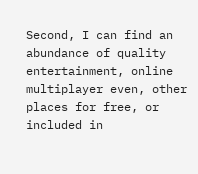Second, I can find an abundance of quality entertainment, online multiplayer even, other places for free, or included in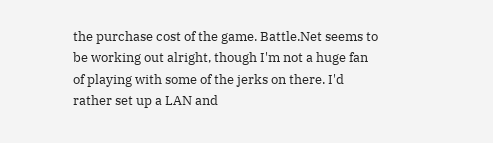the purchase cost of the game. Battle.Net seems to be working out alright, though I'm not a huge fan of playing with some of the jerks on there. I'd rather set up a LAN and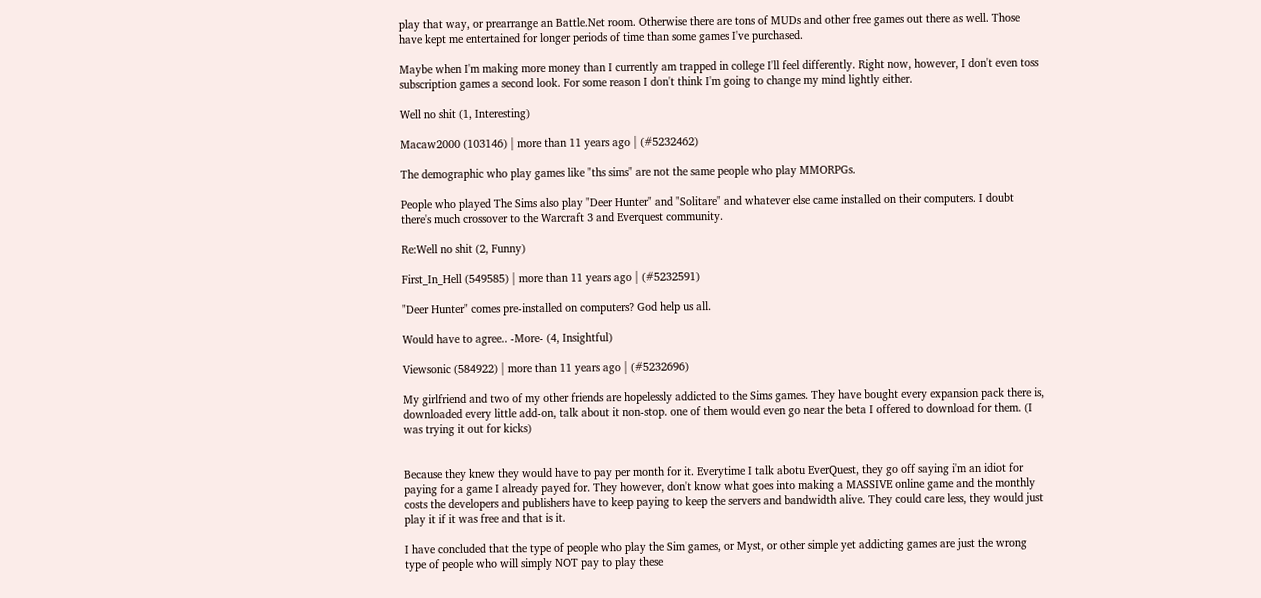play that way, or prearrange an Battle.Net room. Otherwise there are tons of MUDs and other free games out there as well. Those have kept me entertained for longer periods of time than some games I've purchased.

Maybe when I'm making more money than I currently am trapped in college I'll feel differently. Right now, however, I don't even toss subscription games a second look. For some reason I don't think I'm going to change my mind lightly either.

Well no shit (1, Interesting)

Macaw2000 (103146) | more than 11 years ago | (#5232462)

The demographic who play games like "ths sims" are not the same people who play MMORPGs.

People who played The Sims also play "Deer Hunter" and "Solitare" and whatever else came installed on their computers. I doubt there's much crossover to the Warcraft 3 and Everquest community.

Re:Well no shit (2, Funny)

First_In_Hell (549585) | more than 11 years ago | (#5232591)

"Deer Hunter" comes pre-installed on computers? God help us all.

Would have to agree.. -More- (4, Insightful)

Viewsonic (584922) | more than 11 years ago | (#5232696)

My girlfriend and two of my other friends are hopelessly addicted to the Sims games. They have bought every expansion pack there is, downloaded every little add-on, talk about it non-stop. one of them would even go near the beta I offered to download for them. (I was trying it out for kicks)


Because they knew they would have to pay per month for it. Everytime I talk abotu EverQuest, they go off saying i'm an idiot for paying for a game I already payed for. They however, don't know what goes into making a MASSIVE online game and the monthly costs the developers and publishers have to keep paying to keep the servers and bandwidth alive. They could care less, they would just play it if it was free and that is it.

I have concluded that the type of people who play the Sim games, or Myst, or other simple yet addicting games are just the wrong type of people who will simply NOT pay to play these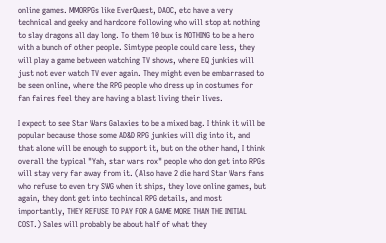online games. MMORPGs like EverQuest, DAOC, etc have a very technical and geeky and hardcore following who will stop at nothing to slay dragons all day long. To them 10 bux is NOTHING to be a hero with a bunch of other people. Simtype people could care less, they will play a game between watching TV shows, where EQ junkies will just not ever watch TV ever again. They might even be embarrased to be seen online, where the RPG people who dress up in costumes for fan faires feel they are having a blast living their lives.

I expect to see Star Wars Galaxies to be a mixed bag. I think it will be popular because those some AD&D RPG junkies will dig into it, and that alone will be enough to support it, but on the other hand, I think overall the typical "Yah, star wars rox" people who don get into RPGs will stay very far away from it. (Also have 2 die hard Star Wars fans who refuse to even try SWG when it ships, they love online games, but again, they dont get into techincal RPG details, and most importantly, THEY REFUSE TO PAY FOR A GAME MORE THAN THE INITIAL COST.) Sales will probably be about half of what they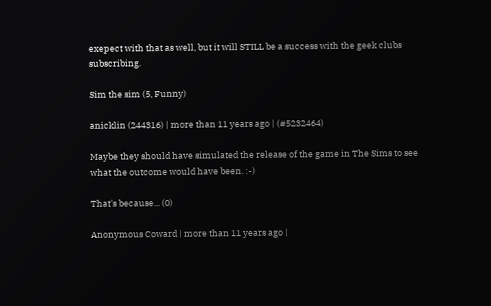exepect with that as well, but it will STILL be a success with the geek clubs subscribing.

Sim the sim (5, Funny)

anicklin (244316) | more than 11 years ago | (#5232464)

Maybe they should have simulated the release of the game in The Sims to see what the outcome would have been. :-)

That's because... (0)

Anonymous Coward | more than 11 years ago |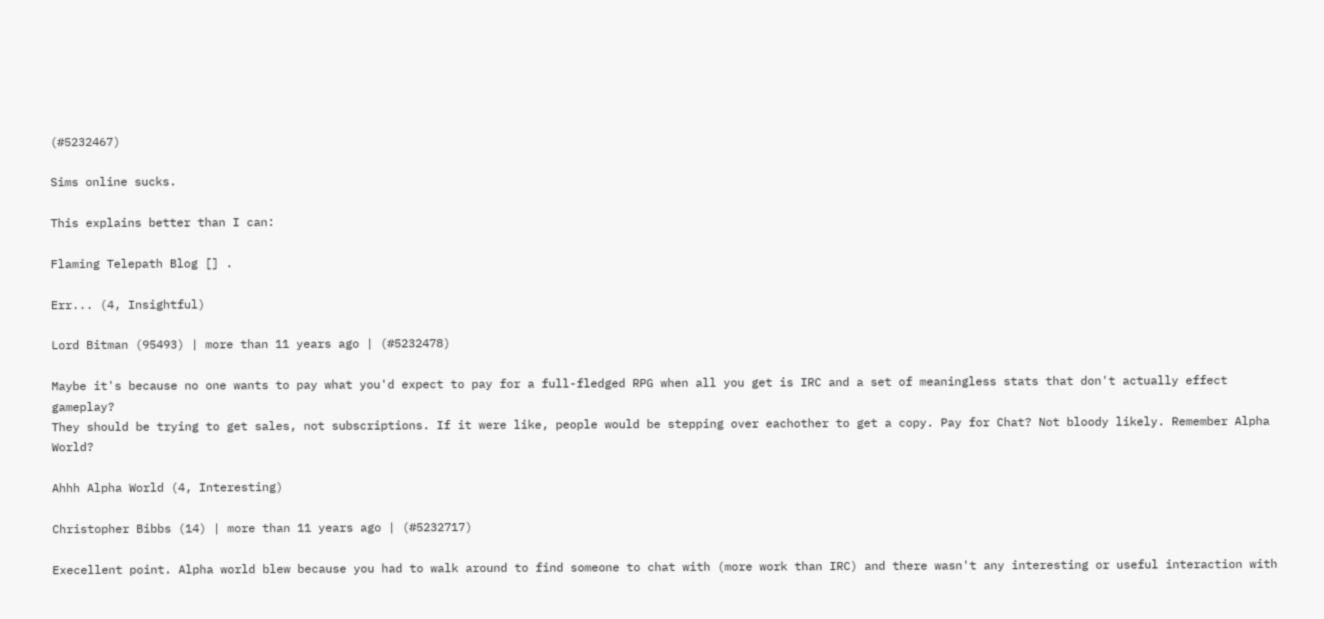(#5232467)

Sims online sucks.

This explains better than I can:

Flaming Telepath Blog [] .

Err... (4, Insightful)

Lord Bitman (95493) | more than 11 years ago | (#5232478)

Maybe it's because no one wants to pay what you'd expect to pay for a full-fledged RPG when all you get is IRC and a set of meaningless stats that don't actually effect gameplay?
They should be trying to get sales, not subscriptions. If it were like, people would be stepping over eachother to get a copy. Pay for Chat? Not bloody likely. Remember Alpha World?

Ahhh Alpha World (4, Interesting)

Christopher Bibbs (14) | more than 11 years ago | (#5232717)

Execellent point. Alpha world blew because you had to walk around to find someone to chat with (more work than IRC) and there wasn't any interesting or useful interaction with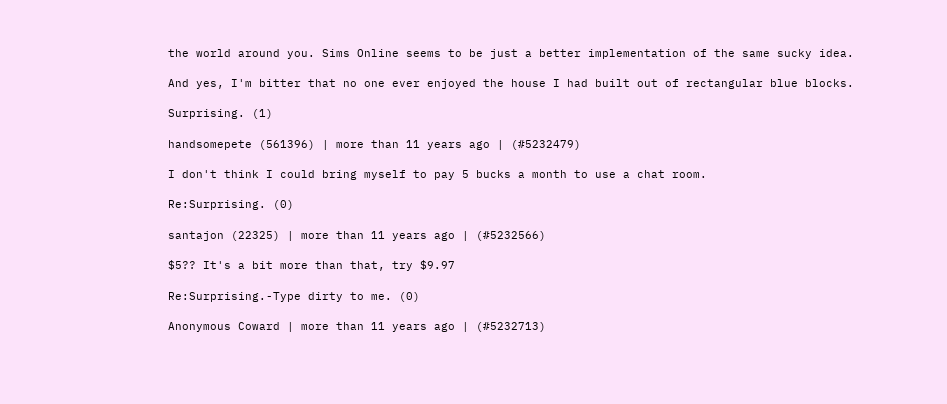the world around you. Sims Online seems to be just a better implementation of the same sucky idea.

And yes, I'm bitter that no one ever enjoyed the house I had built out of rectangular blue blocks.

Surprising. (1)

handsomepete (561396) | more than 11 years ago | (#5232479)

I don't think I could bring myself to pay 5 bucks a month to use a chat room.

Re:Surprising. (0)

santajon (22325) | more than 11 years ago | (#5232566)

$5?? It's a bit more than that, try $9.97

Re:Surprising.-Type dirty to me. (0)

Anonymous Coward | more than 11 years ago | (#5232713)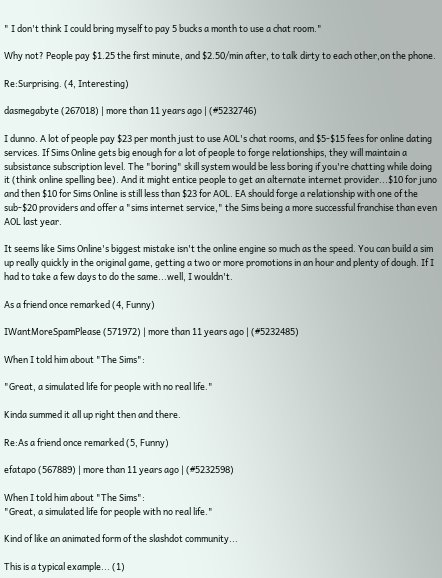" I don't think I could bring myself to pay 5 bucks a month to use a chat room."

Why not? People pay $1.25 the first minute, and $2.50/min after, to talk dirty to each other,on the phone.

Re:Surprising. (4, Interesting)

dasmegabyte (267018) | more than 11 years ago | (#5232746)

I dunno. A lot of people pay $23 per month just to use AOL's chat rooms, and $5-$15 fees for online dating services. If Sims Online gets big enough for a lot of people to forge relationships, they will maintain a subsistance subscription level. The "boring" skill system would be less boring if you're chatting while doing it (think online spelling bee). And it might entice people to get an alternate internet provider...$10 for juno and then $10 for Sims Online is still less than $23 for AOL. EA should forge a relationship with one of the sub-$20 providers and offer a "sims internet service," the Sims being a more successful franchise than even AOL last year.

It seems like Sims Online's biggest mistake isn't the online engine so much as the speed. You can build a sim up really quickly in the original game, getting a two or more promotions in an hour and plenty of dough. If I had to take a few days to do the same...well, I wouldn't.

As a friend once remarked (4, Funny)

IWantMoreSpamPlease (571972) | more than 11 years ago | (#5232485)

When I told him about "The Sims":

"Great, a simulated life for people with no real life."

Kinda summed it all up right then and there.

Re:As a friend once remarked (5, Funny)

efatapo (567889) | more than 11 years ago | (#5232598)

When I told him about "The Sims":
"Great, a simulated life for people with no real life."

Kind of like an animated form of the slashdot community...

This is a typical example... (1)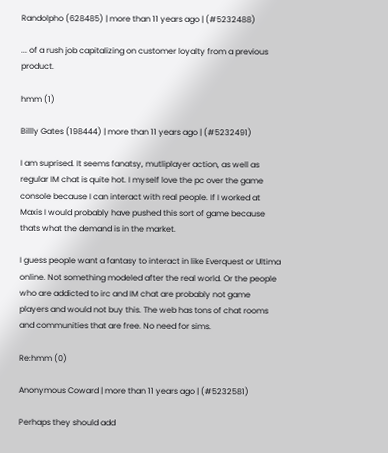Randolpho (628485) | more than 11 years ago | (#5232488)

... of a rush job capitalizing on customer loyalty from a previous product.

hmm (1)

Billly Gates (198444) | more than 11 years ago | (#5232491)

I am suprised. It seems fanatsy, mutliplayer action, as well as regular IM chat is quite hot. I myself love the pc over the game console because I can interact with real people. If I worked at Maxis I would probably have pushed this sort of game because thats what the demand is in the market.

I guess people want a fantasy to interact in like Everquest or Ultima online. Not something modeled after the real world. Or the people who are addicted to irc and IM chat are probably not game players and would not buy this. The web has tons of chat rooms and communities that are free. No need for sims.

Re:hmm (0)

Anonymous Coward | more than 11 years ago | (#5232581)

Perhaps they should add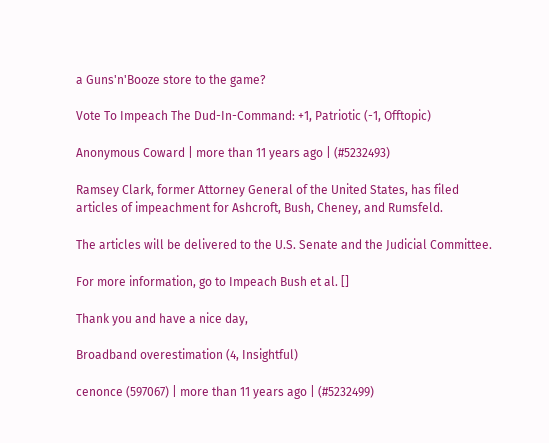a Guns'n'Booze store to the game?

Vote To Impeach The Dud-In-Command: +1, Patriotic (-1, Offtopic)

Anonymous Coward | more than 11 years ago | (#5232493)

Ramsey Clark, former Attorney General of the United States, has filed
articles of impeachment for Ashcroft, Bush, Cheney, and Rumsfeld.

The articles will be delivered to the U.S. Senate and the Judicial Committee.

For more information, go to Impeach Bush et al. []

Thank you and have a nice day,

Broadband overestimation (4, Insightful)

cenonce (597067) | more than 11 years ago | (#5232499)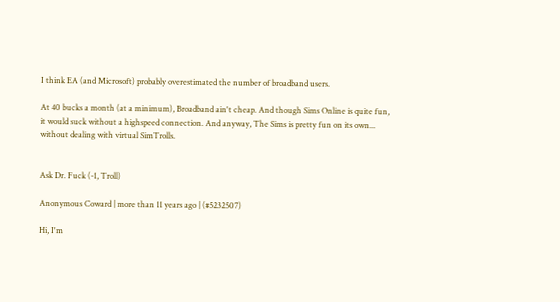I think EA (and Microsoft) probably overestimated the number of broadband users.

At 40 bucks a month (at a minimum), Broadband ain't cheap. And though Sims Online is quite fun, it would suck without a highspeed connection. And anyway, The Sims is pretty fun on its own... without dealing with virtual SimTrolls.


Ask Dr. Fuck (-1, Troll)

Anonymous Coward | more than 11 years ago | (#5232507)

Hi, I'm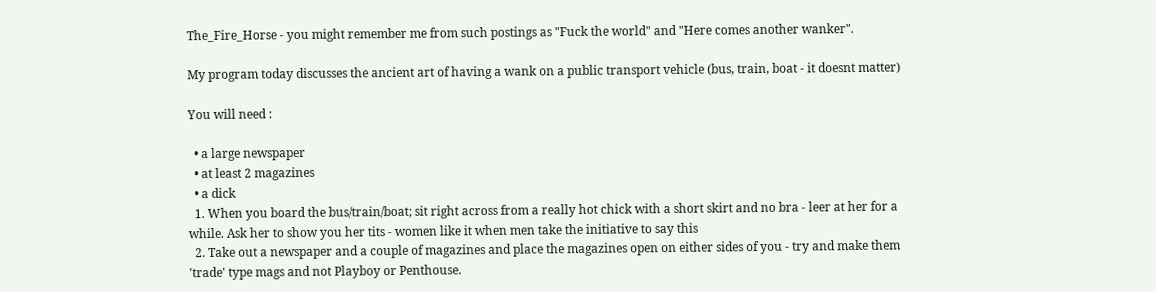The_Fire_Horse - you might remember me from such postings as "Fuck the world" and "Here comes another wanker".

My program today discusses the ancient art of having a wank on a public transport vehicle (bus, train, boat - it doesnt matter)

You will need :

  • a large newspaper
  • at least 2 magazines
  • a dick
  1. When you board the bus/train/boat; sit right across from a really hot chick with a short skirt and no bra - leer at her for a while. Ask her to show you her tits - women like it when men take the initiative to say this
  2. Take out a newspaper and a couple of magazines and place the magazines open on either sides of you - try and make them 'trade' type mags and not Playboy or Penthouse.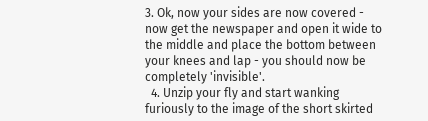3. Ok, now your sides are now covered - now get the newspaper and open it wide to the middle and place the bottom between your knees and lap - you should now be completely 'invisible'.
  4. Unzip your fly and start wanking furiously to the image of the short skirted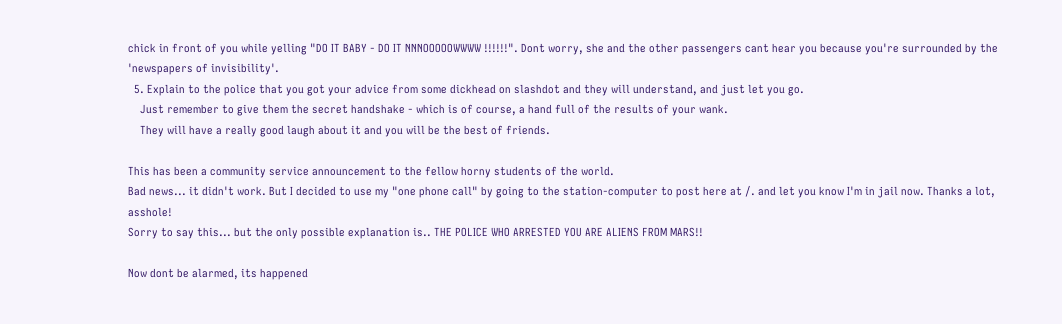chick in front of you while yelling "DO IT BABY - DO IT NNNOOOOOWWWW !!!!!!". Dont worry, she and the other passengers cant hear you because you're surrounded by the 'newspapers of invisibility'.
  5. Explain to the police that you got your advice from some dickhead on slashdot and they will understand, and just let you go.
    Just remember to give them the secret handshake - which is of course, a hand full of the results of your wank.
    They will have a really good laugh about it and you will be the best of friends.

This has been a community service announcement to the fellow horny students of the world.
Bad news... it didn't work. But I decided to use my "one phone call" by going to the station-computer to post here at /. and let you know I'm in jail now. Thanks a lot, asshole!
Sorry to say this... but the only possible explanation is.. THE POLICE WHO ARRESTED YOU ARE ALIENS FROM MARS!!

Now dont be alarmed, its happened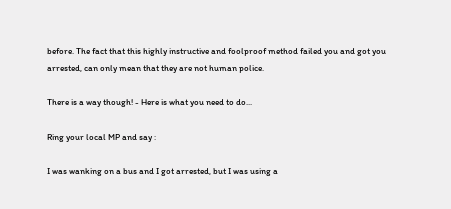before. The fact that this highly instructive and foolproof method failed you and got you arrested, can only mean that they are not human police.

There is a way though! - Here is what you need to do...

Ring your local MP and say :

I was wanking on a bus and I got arrested, but I was using a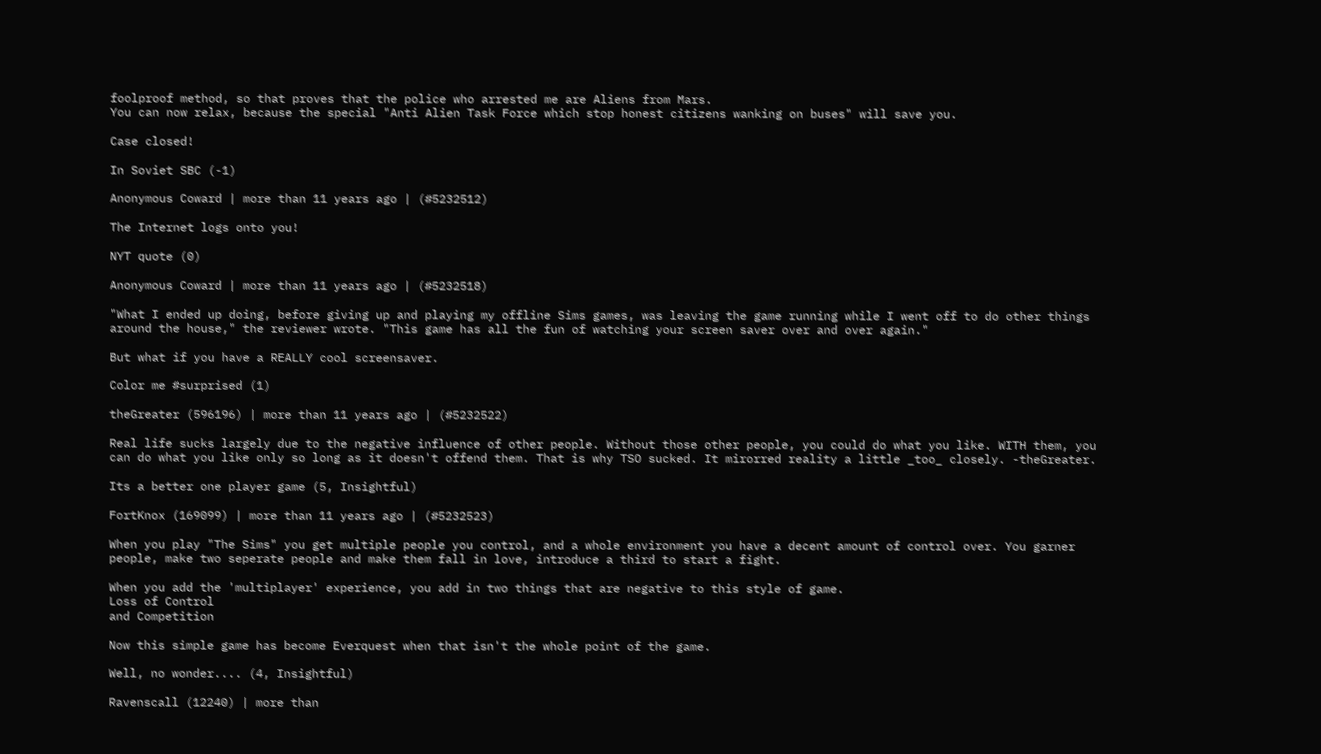foolproof method, so that proves that the police who arrested me are Aliens from Mars.
You can now relax, because the special "Anti Alien Task Force which stop honest citizens wanking on buses" will save you.

Case closed!

In Soviet SBC (-1)

Anonymous Coward | more than 11 years ago | (#5232512)

The Internet logs onto you!

NYT quote (0)

Anonymous Coward | more than 11 years ago | (#5232518)

"What I ended up doing, before giving up and playing my offline Sims games, was leaving the game running while I went off to do other things around the house," the reviewer wrote. "This game has all the fun of watching your screen saver over and over again."

But what if you have a REALLY cool screensaver.

Color me #surprised (1)

theGreater (596196) | more than 11 years ago | (#5232522)

Real life sucks largely due to the negative influence of other people. Without those other people, you could do what you like. WITH them, you can do what you like only so long as it doesn't offend them. That is why TSO sucked. It mirorred reality a little _too_ closely. -theGreater.

Its a better one player game (5, Insightful)

FortKnox (169099) | more than 11 years ago | (#5232523)

When you play "The Sims" you get multiple people you control, and a whole environment you have a decent amount of control over. You garner people, make two seperate people and make them fall in love, introduce a third to start a fight.

When you add the 'multiplayer' experience, you add in two things that are negative to this style of game.
Loss of Control
and Competition

Now this simple game has become Everquest when that isn't the whole point of the game.

Well, no wonder.... (4, Insightful)

Ravenscall (12240) | more than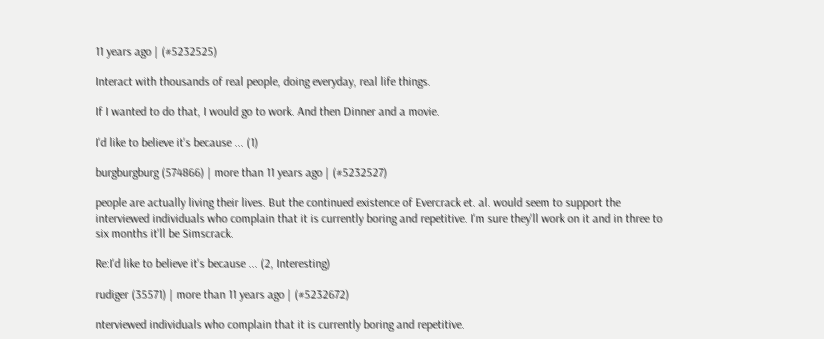11 years ago | (#5232525)

Interact with thousands of real people, doing everyday, real life things.

If I wanted to do that, I would go to work. And then Dinner and a movie.

I'd like to believe it's because ... (1)

burgburgburg (574866) | more than 11 years ago | (#5232527)

people are actually living their lives. But the continued existence of Evercrack et. al. would seem to support the interviewed individuals who complain that it is currently boring and repetitive. I'm sure they'll work on it and in three to six months it'll be Simscrack.

Re:I'd like to believe it's because ... (2, Interesting)

rudiger (35571) | more than 11 years ago | (#5232672)

nterviewed individuals who complain that it is currently boring and repetitive.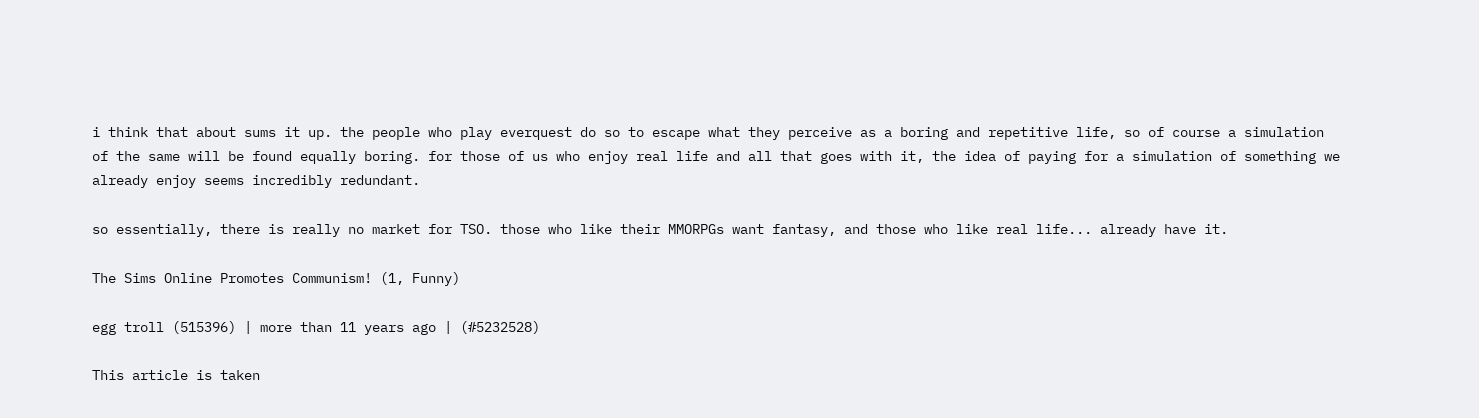i think that about sums it up. the people who play everquest do so to escape what they perceive as a boring and repetitive life, so of course a simulation of the same will be found equally boring. for those of us who enjoy real life and all that goes with it, the idea of paying for a simulation of something we already enjoy seems incredibly redundant.

so essentially, there is really no market for TSO. those who like their MMORPGs want fantasy, and those who like real life... already have it.

The Sims Online Promotes Communism! (1, Funny)

egg troll (515396) | more than 11 years ago | (#5232528)

This article is taken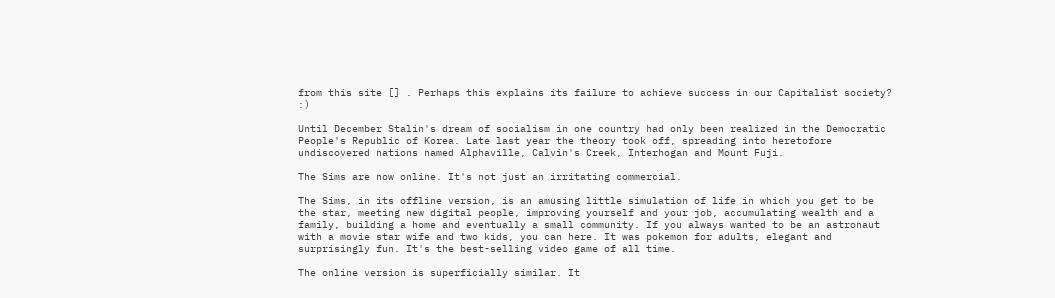from this site [] . Perhaps this explains its failure to achieve success in our Capitalist society? :)

Until December Stalin's dream of socialism in one country had only been realized in the Democratic People's Republic of Korea. Late last year the theory took off, spreading into heretofore undiscovered nations named Alphaville, Calvin's Creek, Interhogan and Mount Fuji.

The Sims are now online. It's not just an irritating commercial.

The Sims, in its offline version, is an amusing little simulation of life in which you get to be the star, meeting new digital people, improving yourself and your job, accumulating wealth and a family, building a home and eventually a small community. If you always wanted to be an astronaut with a movie star wife and two kids, you can here. It was pokemon for adults, elegant and surprisingly fun. It's the best-selling video game of all time.

The online version is superficially similar. It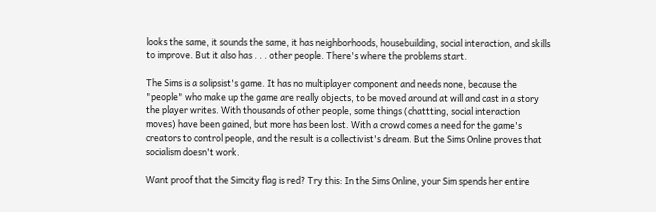looks the same, it sounds the same, it has neighborhoods, housebuilding, social interaction, and skills to improve. But it also has . . . other people. There's where the problems start.

The Sims is a solipsist's game. It has no multiplayer component and needs none, because the "people" who make up the game are really objects, to be moved around at will and cast in a story the player writes. With thousands of other people, some things (chattting, social interaction moves) have been gained, but more has been lost. With a crowd comes a need for the game's creators to control people, and the result is a collectivist's dream. But the Sims Online proves that socialism doesn't work.

Want proof that the Simcity flag is red? Try this: In the Sims Online, your Sim spends her entire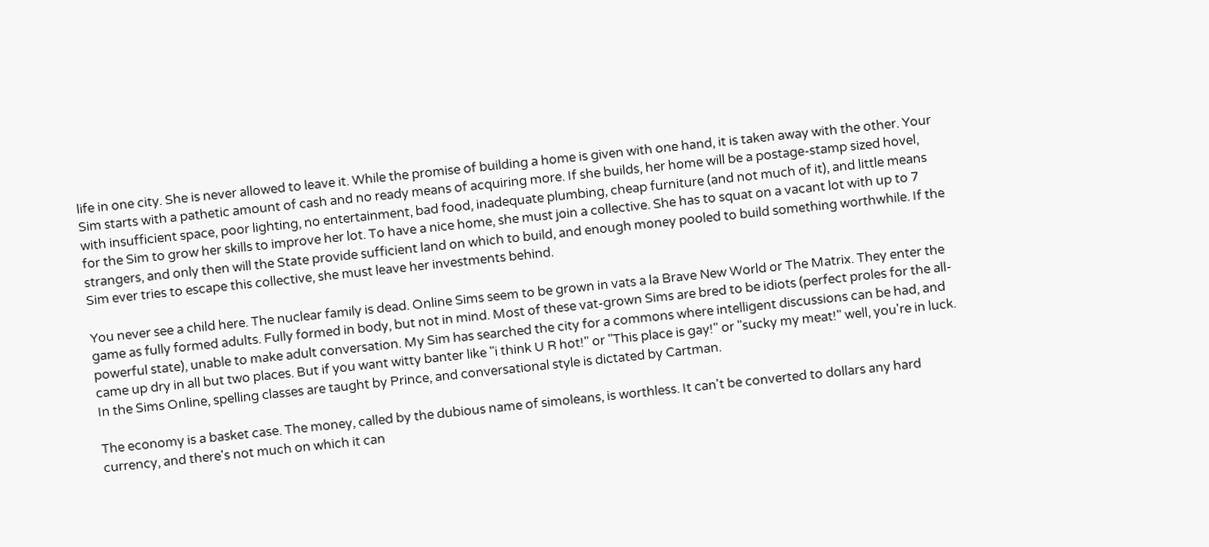life in one city. She is never allowed to leave it. While the promise of building a home is given with one hand, it is taken away with the other. Your Sim starts with a pathetic amount of cash and no ready means of acquiring more. If she builds, her home will be a postage-stamp sized hovel, with insufficient space, poor lighting, no entertainment, bad food, inadequate plumbing, cheap furniture (and not much of it), and little means for the Sim to grow her skills to improve her lot. To have a nice home, she must join a collective. She has to squat on a vacant lot with up to 7 strangers, and only then will the State provide sufficient land on which to build, and enough money pooled to build something worthwhile. If the Sim ever tries to escape this collective, she must leave her investments behind.

You never see a child here. The nuclear family is dead. Online Sims seem to be grown in vats a la Brave New World or The Matrix. They enter the game as fully formed adults. Fully formed in body, but not in mind. Most of these vat-grown Sims are bred to be idiots (perfect proles for the all-powerful state), unable to make adult conversation. My Sim has searched the city for a commons where intelligent discussions can be had, and came up dry in all but two places. But if you want witty banter like "i think U R hot!" or "This place is gay!" or "sucky my meat!" well, you're in luck. In the Sims Online, spelling classes are taught by Prince, and conversational style is dictated by Cartman.

The economy is a basket case. The money, called by the dubious name of simoleans, is worthless. It can't be converted to dollars any hard currency, and there's not much on which it can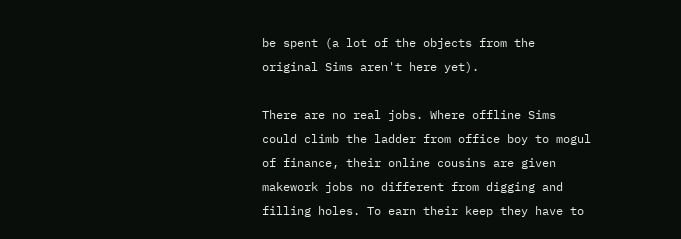be spent (a lot of the objects from the original Sims aren't here yet).

There are no real jobs. Where offline Sims could climb the ladder from office boy to mogul of finance, their online cousins are given makework jobs no different from digging and filling holes. To earn their keep they have to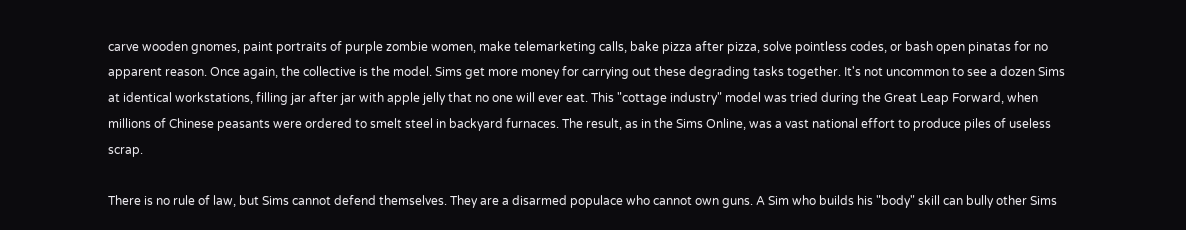carve wooden gnomes, paint portraits of purple zombie women, make telemarketing calls, bake pizza after pizza, solve pointless codes, or bash open pinatas for no apparent reason. Once again, the collective is the model. Sims get more money for carrying out these degrading tasks together. It's not uncommon to see a dozen Sims at identical workstations, filling jar after jar with apple jelly that no one will ever eat. This "cottage industry" model was tried during the Great Leap Forward, when millions of Chinese peasants were ordered to smelt steel in backyard furnaces. The result, as in the Sims Online, was a vast national effort to produce piles of useless scrap.

There is no rule of law, but Sims cannot defend themselves. They are a disarmed populace who cannot own guns. A Sim who builds his "body" skill can bully other Sims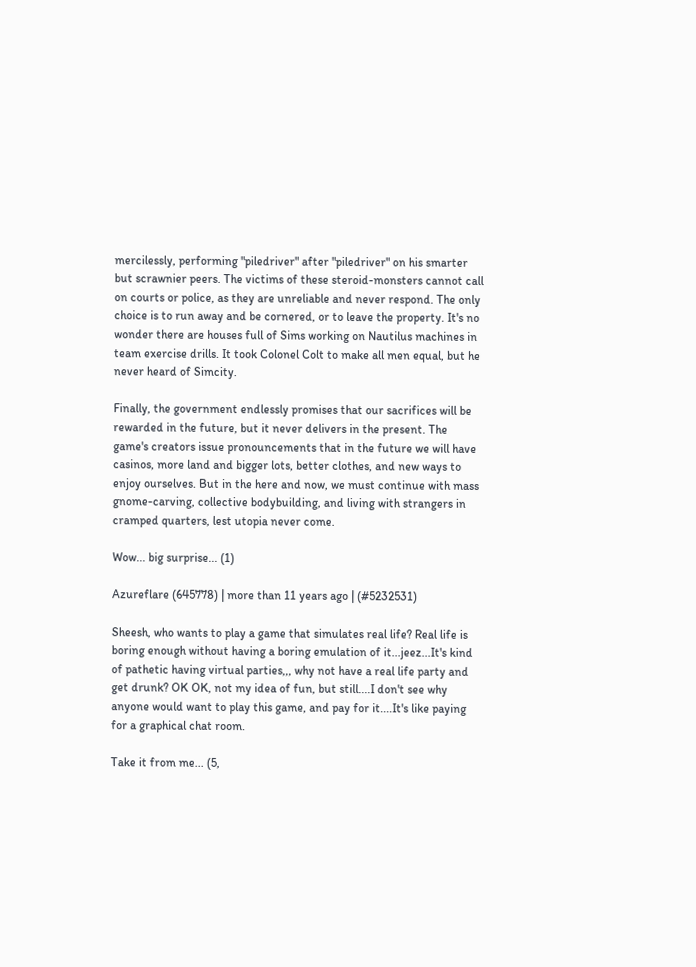mercilessly, performing "piledriver" after "piledriver" on his smarter but scrawnier peers. The victims of these steroid-monsters cannot call on courts or police, as they are unreliable and never respond. The only choice is to run away and be cornered, or to leave the property. It's no wonder there are houses full of Sims working on Nautilus machines in team exercise drills. It took Colonel Colt to make all men equal, but he never heard of Simcity.

Finally, the government endlessly promises that our sacrifices will be rewarded in the future, but it never delivers in the present. The game's creators issue pronouncements that in the future we will have casinos, more land and bigger lots, better clothes, and new ways to enjoy ourselves. But in the here and now, we must continue with mass gnome-carving, collective bodybuilding, and living with strangers in cramped quarters, lest utopia never come.

Wow... big surprise... (1)

Azureflare (645778) | more than 11 years ago | (#5232531)

Sheesh, who wants to play a game that simulates real life? Real life is boring enough without having a boring emulation of it...jeez...It's kind of pathetic having virtual parties,,, why not have a real life party and get drunk? OK OK, not my idea of fun, but still....I don't see why anyone would want to play this game, and pay for it....It's like paying for a graphical chat room.

Take it from me... (5,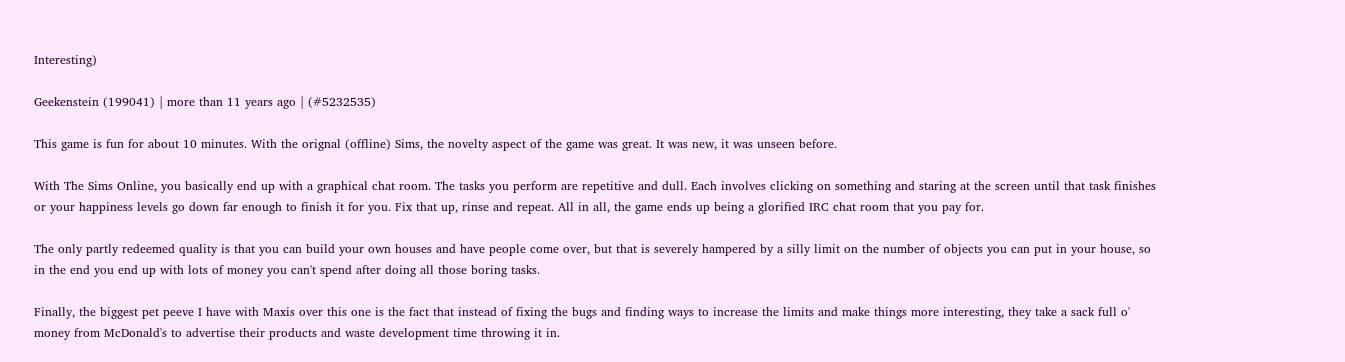Interesting)

Geekenstein (199041) | more than 11 years ago | (#5232535)

This game is fun for about 10 minutes. With the orignal (offline) Sims, the novelty aspect of the game was great. It was new, it was unseen before.

With The Sims Online, you basically end up with a graphical chat room. The tasks you perform are repetitive and dull. Each involves clicking on something and staring at the screen until that task finishes or your happiness levels go down far enough to finish it for you. Fix that up, rinse and repeat. All in all, the game ends up being a glorified IRC chat room that you pay for.

The only partly redeemed quality is that you can build your own houses and have people come over, but that is severely hampered by a silly limit on the number of objects you can put in your house, so in the end you end up with lots of money you can't spend after doing all those boring tasks.

Finally, the biggest pet peeve I have with Maxis over this one is the fact that instead of fixing the bugs and finding ways to increase the limits and make things more interesting, they take a sack full o' money from McDonald's to advertise their products and waste development time throwing it in.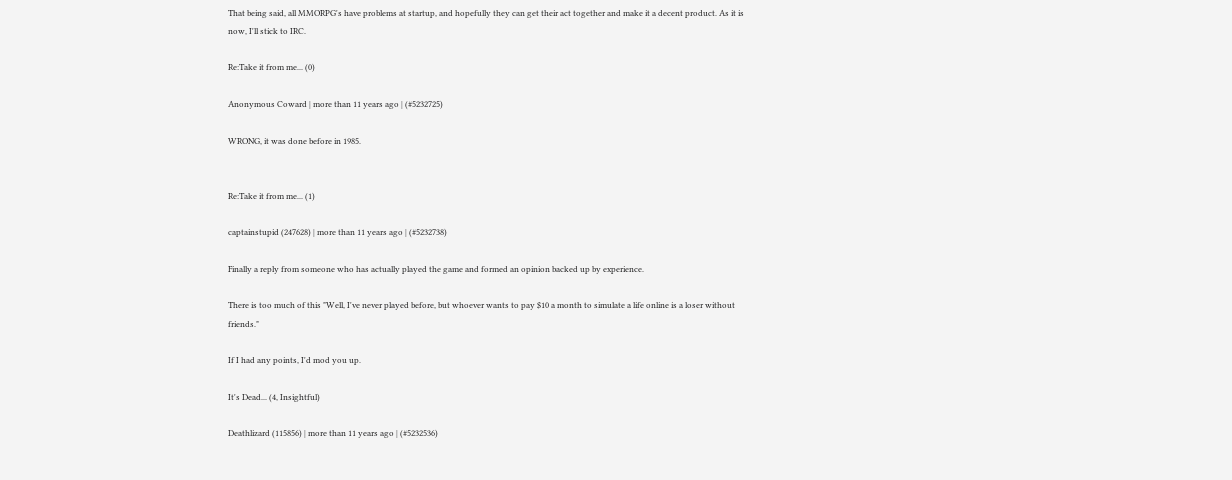That being said, all MMORPG's have problems at startup, and hopefully they can get their act together and make it a decent product. As it is now, I'll stick to IRC.

Re:Take it from me... (0)

Anonymous Coward | more than 11 years ago | (#5232725)

WRONG, it was done before in 1985.


Re:Take it from me... (1)

captainstupid (247628) | more than 11 years ago | (#5232738)

Finally a reply from someone who has actually played the game and formed an opinion backed up by experience.

There is too much of this "Well, I've never played before, but whoever wants to pay $10 a month to simulate a life online is a loser without friends."

If I had any points, I'd mod you up.

It's Dead... (4, Insightful)

Deathlizard (115856) | more than 11 years ago | (#5232536)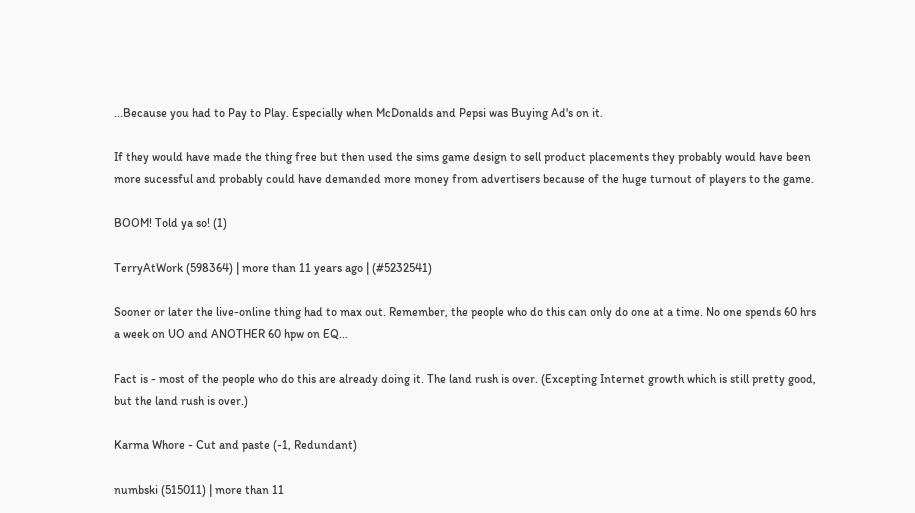...Because you had to Pay to Play. Especially when McDonalds and Pepsi was Buying Ad's on it.

If they would have made the thing free but then used the sims game design to sell product placements they probably would have been more sucessful and probably could have demanded more money from advertisers because of the huge turnout of players to the game.

BOOM! Told ya so! (1)

TerryAtWork (598364) | more than 11 years ago | (#5232541)

Sooner or later the live-online thing had to max out. Remember, the people who do this can only do one at a time. No one spends 60 hrs a week on UO and ANOTHER 60 hpw on EQ...

Fact is - most of the people who do this are already doing it. The land rush is over. (Excepting Internet growth which is still pretty good, but the land rush is over.)

Karma Whore - Cut and paste (-1, Redundant)

numbski (515011) | more than 11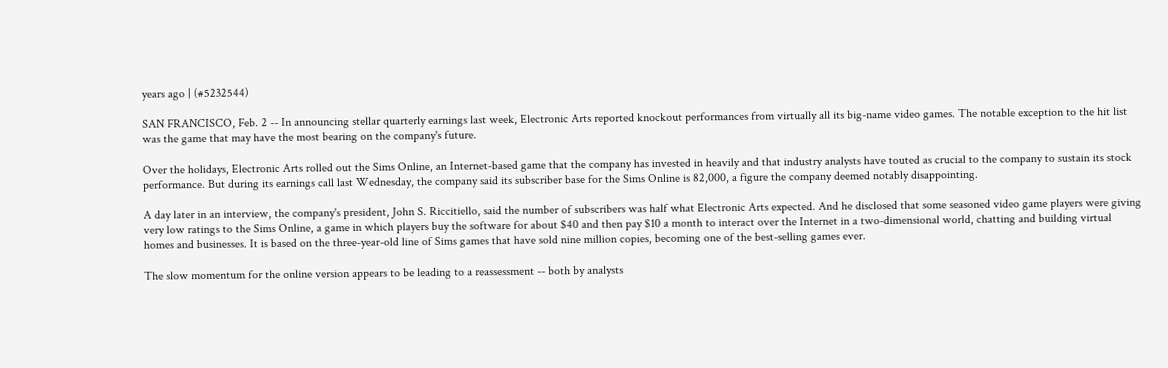years ago | (#5232544)

SAN FRANCISCO, Feb. 2 -- In announcing stellar quarterly earnings last week, Electronic Arts reported knockout performances from virtually all its big-name video games. The notable exception to the hit list was the game that may have the most bearing on the company's future.

Over the holidays, Electronic Arts rolled out the Sims Online, an Internet-based game that the company has invested in heavily and that industry analysts have touted as crucial to the company to sustain its stock performance. But during its earnings call last Wednesday, the company said its subscriber base for the Sims Online is 82,000, a figure the company deemed notably disappointing.

A day later in an interview, the company's president, John S. Riccitiello, said the number of subscribers was half what Electronic Arts expected. And he disclosed that some seasoned video game players were giving very low ratings to the Sims Online, a game in which players buy the software for about $40 and then pay $10 a month to interact over the Internet in a two-dimensional world, chatting and building virtual homes and businesses. It is based on the three-year-old line of Sims games that have sold nine million copies, becoming one of the best-selling games ever.

The slow momentum for the online version appears to be leading to a reassessment -- both by analysts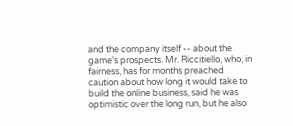and the company itself -- about the game's prospects. Mr. Riccitiello, who, in fairness, has for months preached caution about how long it would take to build the online business, said he was optimistic over the long run, but he also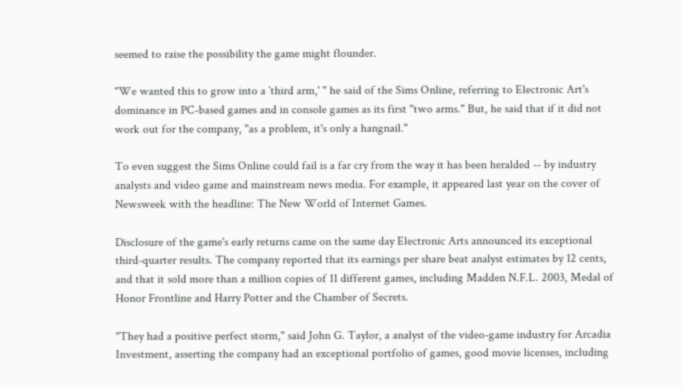seemed to raise the possibility the game might flounder.

"We wanted this to grow into a `third arm,' " he said of the Sims Online, referring to Electronic Art's dominance in PC-based games and in console games as its first "two arms." But, he said that if it did not work out for the company, "as a problem, it's only a hangnail."

To even suggest the Sims Online could fail is a far cry from the way it has been heralded -- by industry analysts and video game and mainstream news media. For example, it appeared last year on the cover of Newsweek with the headline: The New World of Internet Games.

Disclosure of the game's early returns came on the same day Electronic Arts announced its exceptional third-quarter results. The company reported that its earnings per share beat analyst estimates by 12 cents, and that it sold more than a million copies of 11 different games, including Madden N.F.L. 2003, Medal of Honor Frontline and Harry Potter and the Chamber of Secrets.

"They had a positive perfect storm," said John G. Taylor, a analyst of the video-game industry for Arcadia Investment, asserting the company had an exceptional portfolio of games, good movie licenses, including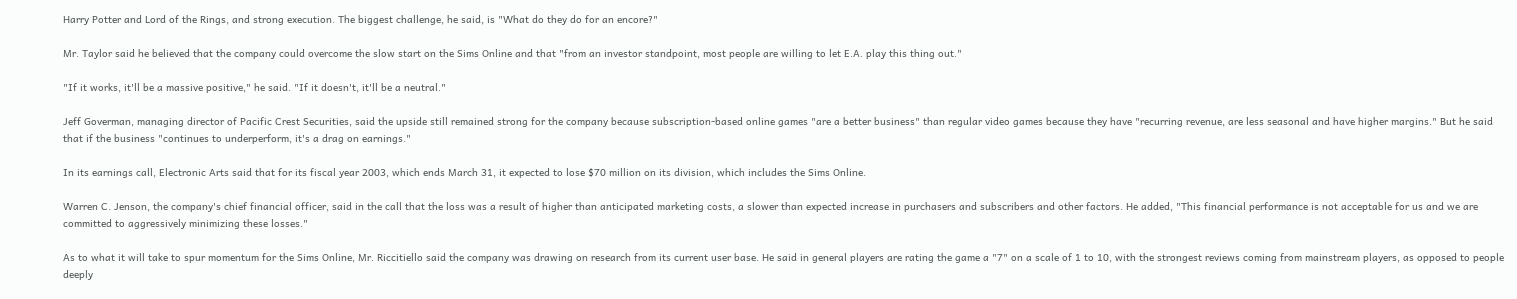Harry Potter and Lord of the Rings, and strong execution. The biggest challenge, he said, is "What do they do for an encore?"

Mr. Taylor said he believed that the company could overcome the slow start on the Sims Online and that "from an investor standpoint, most people are willing to let E.A. play this thing out."

"If it works, it'll be a massive positive," he said. "If it doesn't, it'll be a neutral."

Jeff Goverman, managing director of Pacific Crest Securities, said the upside still remained strong for the company because subscription-based online games "are a better business" than regular video games because they have "recurring revenue, are less seasonal and have higher margins." But he said that if the business "continues to underperform, it's a drag on earnings."

In its earnings call, Electronic Arts said that for its fiscal year 2003, which ends March 31, it expected to lose $70 million on its division, which includes the Sims Online.

Warren C. Jenson, the company's chief financial officer, said in the call that the loss was a result of higher than anticipated marketing costs, a slower than expected increase in purchasers and subscribers and other factors. He added, "This financial performance is not acceptable for us and we are committed to aggressively minimizing these losses."

As to what it will take to spur momentum for the Sims Online, Mr. Riccitiello said the company was drawing on research from its current user base. He said in general players are rating the game a "7" on a scale of 1 to 10, with the strongest reviews coming from mainstream players, as opposed to people deeply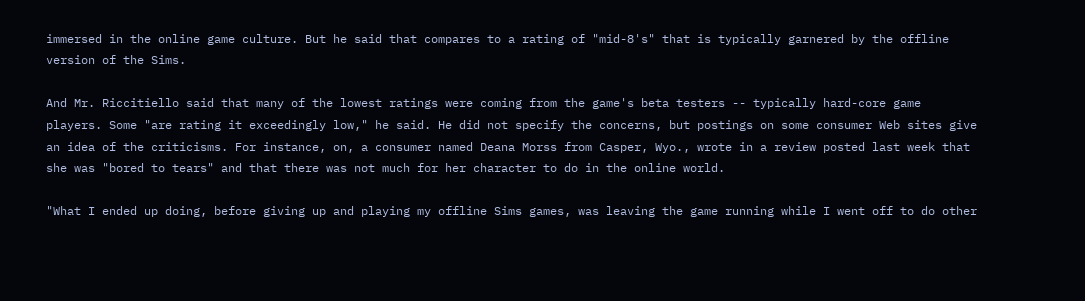immersed in the online game culture. But he said that compares to a rating of "mid-8's" that is typically garnered by the offline version of the Sims.

And Mr. Riccitiello said that many of the lowest ratings were coming from the game's beta testers -- typically hard-core game players. Some "are rating it exceedingly low," he said. He did not specify the concerns, but postings on some consumer Web sites give an idea of the criticisms. For instance, on, a consumer named Deana Morss from Casper, Wyo., wrote in a review posted last week that she was "bored to tears" and that there was not much for her character to do in the online world.

"What I ended up doing, before giving up and playing my offline Sims games, was leaving the game running while I went off to do other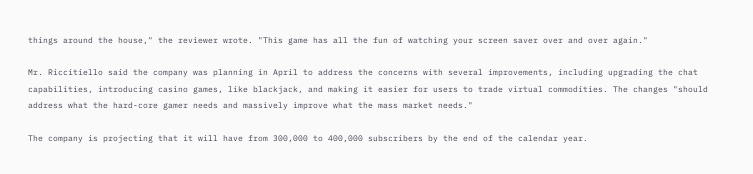things around the house," the reviewer wrote. "This game has all the fun of watching your screen saver over and over again."

Mr. Riccitiello said the company was planning in April to address the concerns with several improvements, including upgrading the chat capabilities, introducing casino games, like blackjack, and making it easier for users to trade virtual commodities. The changes "should address what the hard-core gamer needs and massively improve what the mass market needs."

The company is projecting that it will have from 300,000 to 400,000 subscribers by the end of the calendar year.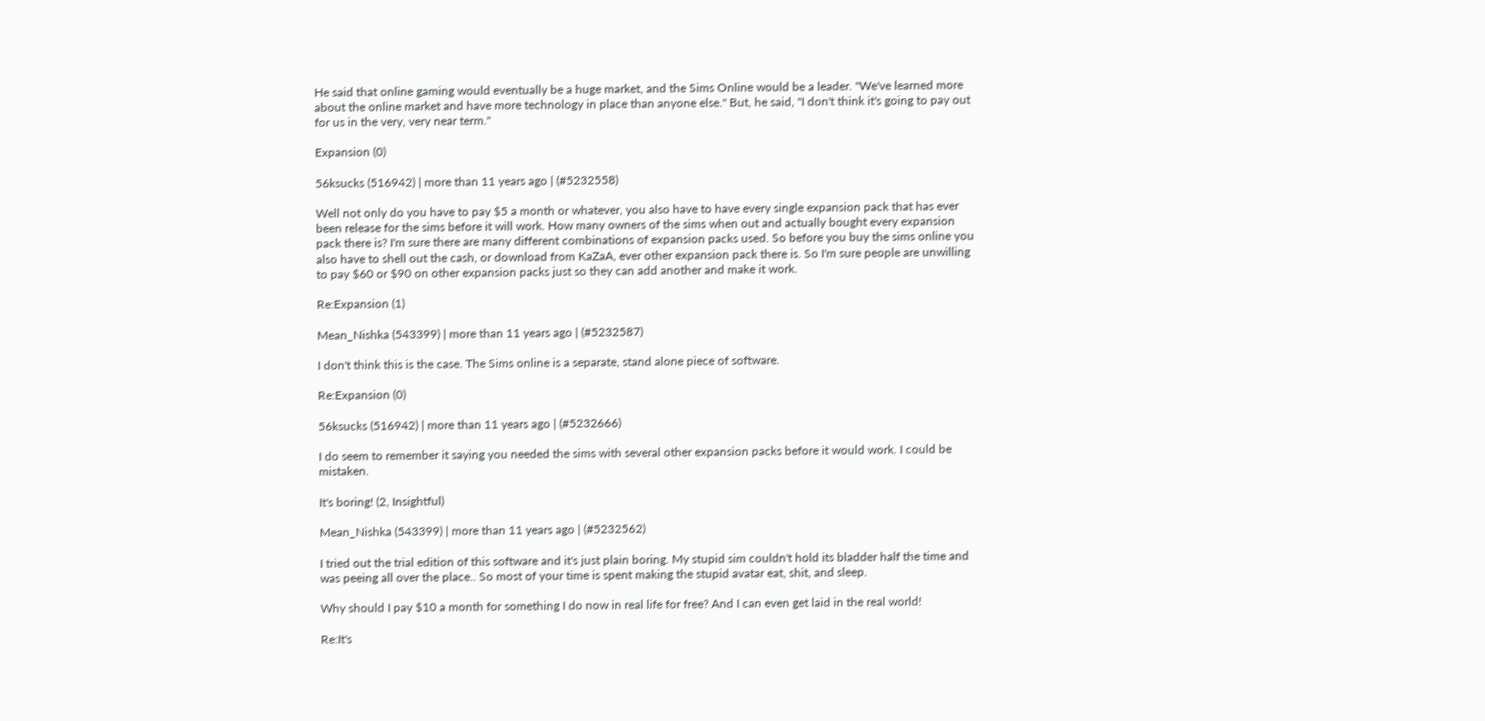He said that online gaming would eventually be a huge market, and the Sims Online would be a leader. "We've learned more about the online market and have more technology in place than anyone else." But, he said, "I don't think it's going to pay out for us in the very, very near term."

Expansion (0)

56ksucks (516942) | more than 11 years ago | (#5232558)

Well not only do you have to pay $5 a month or whatever, you also have to have every single expansion pack that has ever been release for the sims before it will work. How many owners of the sims when out and actually bought every expansion pack there is? I'm sure there are many different combinations of expansion packs used. So before you buy the sims online you also have to shell out the cash, or download from KaZaA, ever other expansion pack there is. So I'm sure people are unwilling to pay $60 or $90 on other expansion packs just so they can add another and make it work.

Re:Expansion (1)

Mean_Nishka (543399) | more than 11 years ago | (#5232587)

I don't think this is the case. The Sims online is a separate, stand alone piece of software.

Re:Expansion (0)

56ksucks (516942) | more than 11 years ago | (#5232666)

I do seem to remember it saying you needed the sims with several other expansion packs before it would work. I could be mistaken.

It's boring! (2, Insightful)

Mean_Nishka (543399) | more than 11 years ago | (#5232562)

I tried out the trial edition of this software and it's just plain boring. My stupid sim couldn't hold its bladder half the time and was peeing all over the place.. So most of your time is spent making the stupid avatar eat, shit, and sleep.

Why should I pay $10 a month for something I do now in real life for free? And I can even get laid in the real world!

Re:It's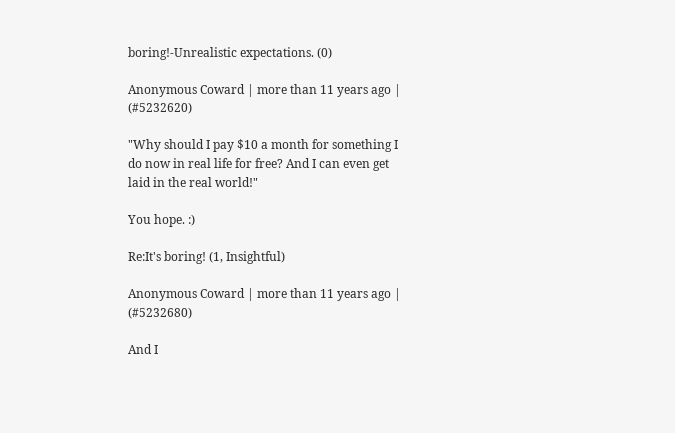boring!-Unrealistic expectations. (0)

Anonymous Coward | more than 11 years ago | (#5232620)

"Why should I pay $10 a month for something I do now in real life for free? And I can even get laid in the real world!"

You hope. :)

Re:It's boring! (1, Insightful)

Anonymous Coward | more than 11 years ago | (#5232680)

And I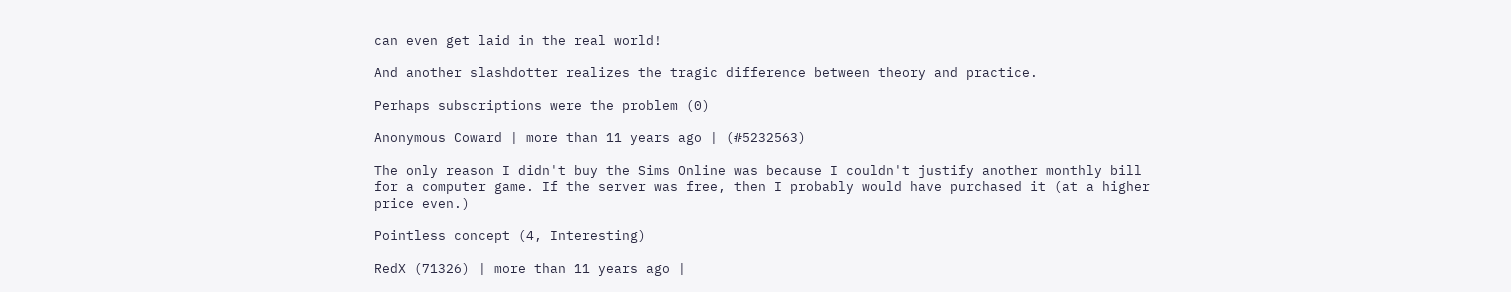can even get laid in the real world!

And another slashdotter realizes the tragic difference between theory and practice.

Perhaps subscriptions were the problem (0)

Anonymous Coward | more than 11 years ago | (#5232563)

The only reason I didn't buy the Sims Online was because I couldn't justify another monthly bill for a computer game. If the server was free, then I probably would have purchased it (at a higher price even.)

Pointless concept (4, Interesting)

RedX (71326) | more than 11 years ago |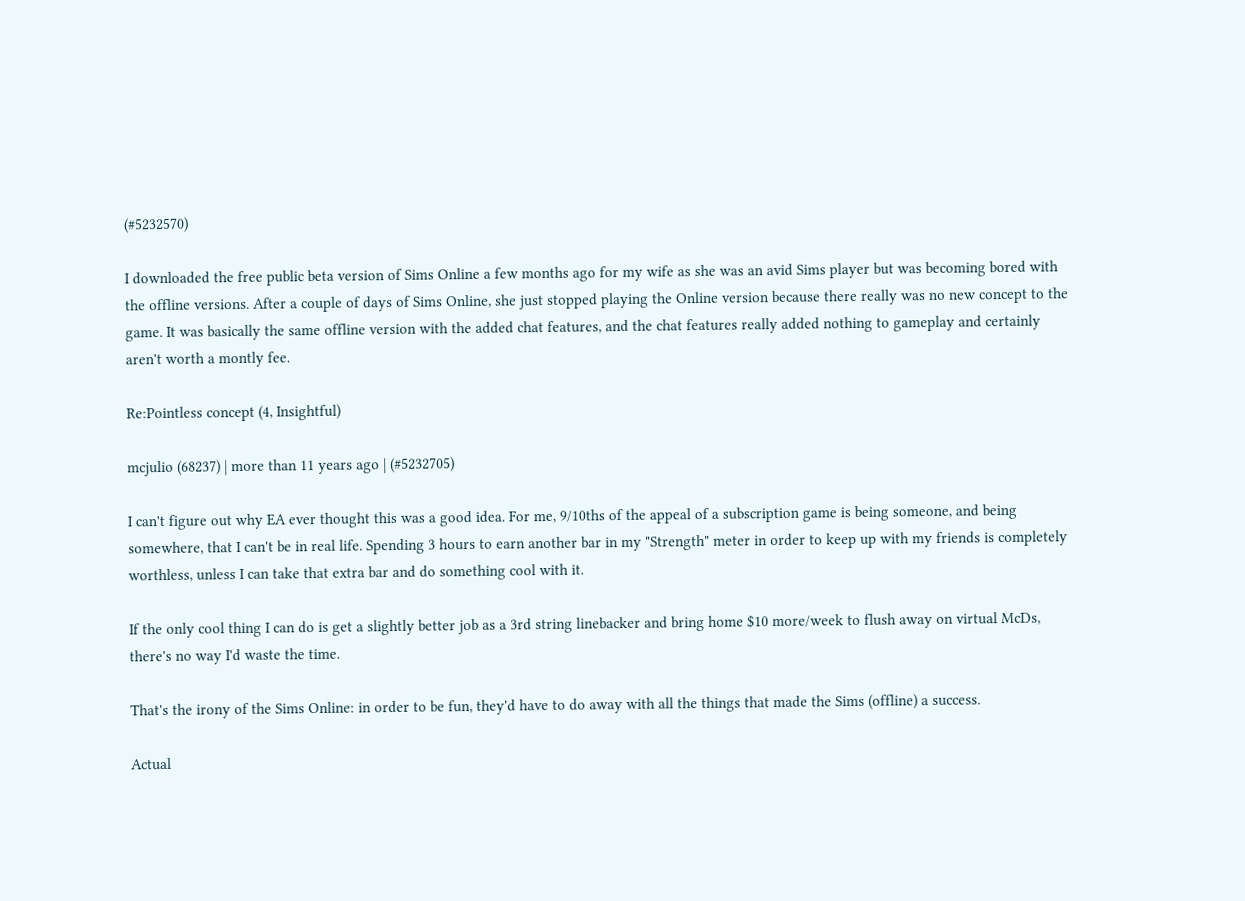(#5232570)

I downloaded the free public beta version of Sims Online a few months ago for my wife as she was an avid Sims player but was becoming bored with the offline versions. After a couple of days of Sims Online, she just stopped playing the Online version because there really was no new concept to the game. It was basically the same offline version with the added chat features, and the chat features really added nothing to gameplay and certainly aren't worth a montly fee.

Re:Pointless concept (4, Insightful)

mcjulio (68237) | more than 11 years ago | (#5232705)

I can't figure out why EA ever thought this was a good idea. For me, 9/10ths of the appeal of a subscription game is being someone, and being somewhere, that I can't be in real life. Spending 3 hours to earn another bar in my "Strength" meter in order to keep up with my friends is completely worthless, unless I can take that extra bar and do something cool with it.

If the only cool thing I can do is get a slightly better job as a 3rd string linebacker and bring home $10 more/week to flush away on virtual McDs, there's no way I'd waste the time.

That's the irony of the Sims Online: in order to be fun, they'd have to do away with all the things that made the Sims (offline) a success.

Actual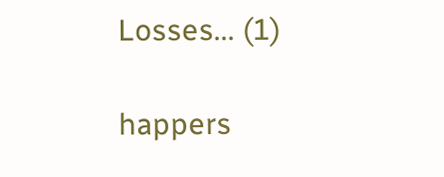Losses... (1)

happers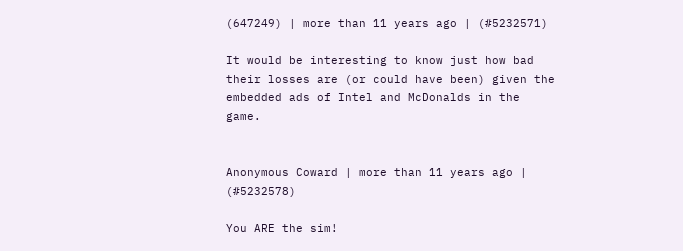(647249) | more than 11 years ago | (#5232571)

It would be interesting to know just how bad their losses are (or could have been) given the embedded ads of Intel and McDonalds in the game.


Anonymous Coward | more than 11 years ago | (#5232578)

You ARE the sim!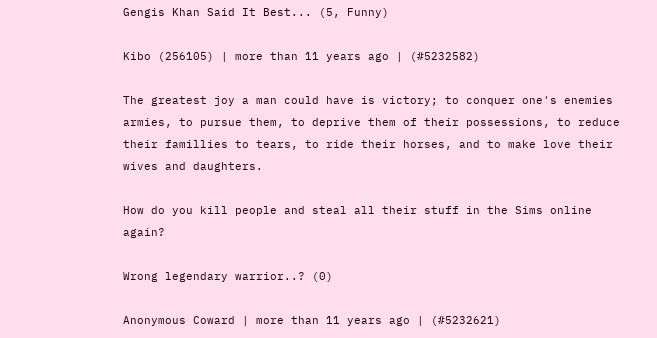Gengis Khan Said It Best... (5, Funny)

Kibo (256105) | more than 11 years ago | (#5232582)

The greatest joy a man could have is victory; to conquer one's enemies armies, to pursue them, to deprive them of their possessions, to reduce their famillies to tears, to ride their horses, and to make love their wives and daughters.

How do you kill people and steal all their stuff in the Sims online again?

Wrong legendary warrior..? (0)

Anonymous Coward | more than 11 years ago | (#5232621)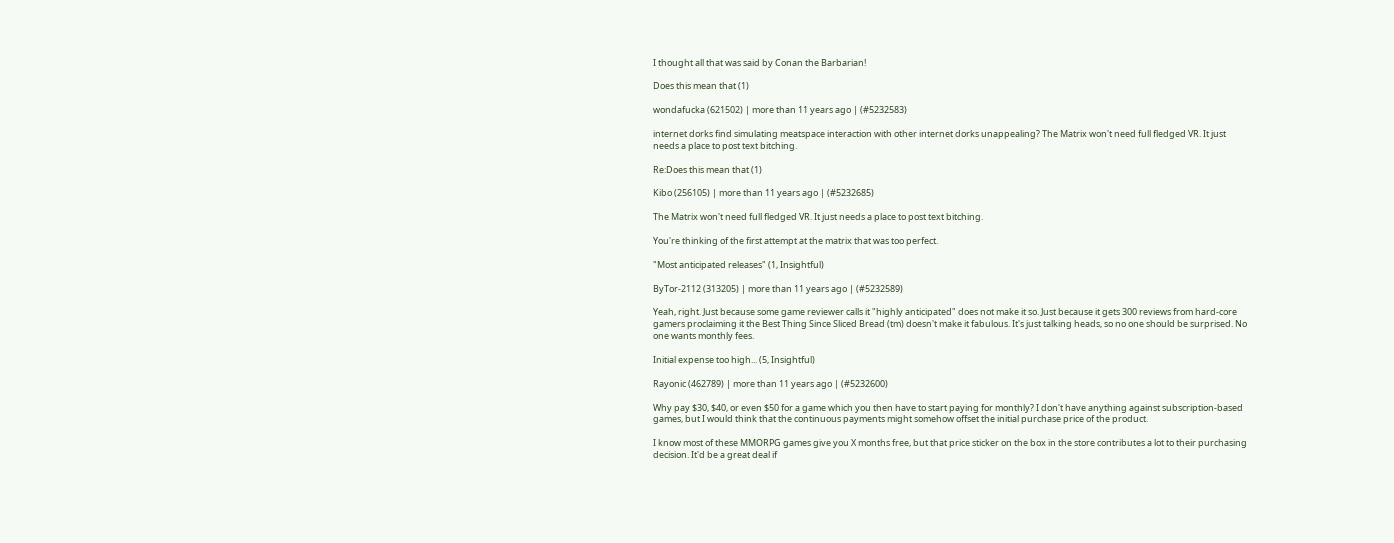I thought all that was said by Conan the Barbarian!

Does this mean that (1)

wondafucka (621502) | more than 11 years ago | (#5232583)

internet dorks find simulating meatspace interaction with other internet dorks unappealing? The Matrix won't need full fledged VR. It just needs a place to post text bitching.

Re:Does this mean that (1)

Kibo (256105) | more than 11 years ago | (#5232685)

The Matrix won't need full fledged VR. It just needs a place to post text bitching.

You're thinking of the first attempt at the matrix that was too perfect.

"Most anticipated releases" (1, Insightful)

ByTor-2112 (313205) | more than 11 years ago | (#5232589)

Yeah, right. Just because some game reviewer calls it "highly anticipated" does not make it so. Just because it gets 300 reviews from hard-core gamers proclaiming it the Best Thing Since Sliced Bread (tm) doesn't make it fabulous. It's just talking heads, so no one should be surprised. No one wants monthly fees.

Initial expense too high... (5, Insightful)

Rayonic (462789) | more than 11 years ago | (#5232600)

Why pay $30, $40, or even $50 for a game which you then have to start paying for monthly? I don't have anything against subscription-based games, but I would think that the continuous payments might somehow offset the initial purchase price of the product.

I know most of these MMORPG games give you X months free, but that price sticker on the box in the store contributes a lot to their purchasing decision. It'd be a great deal if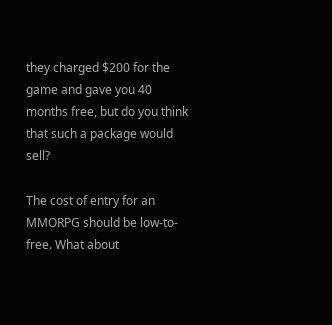they charged $200 for the game and gave you 40 months free, but do you think that such a package would sell?

The cost of entry for an MMORPG should be low-to-free. What about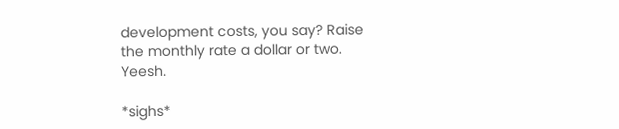development costs, you say? Raise the monthly rate a dollar or two. Yeesh.

*sighs*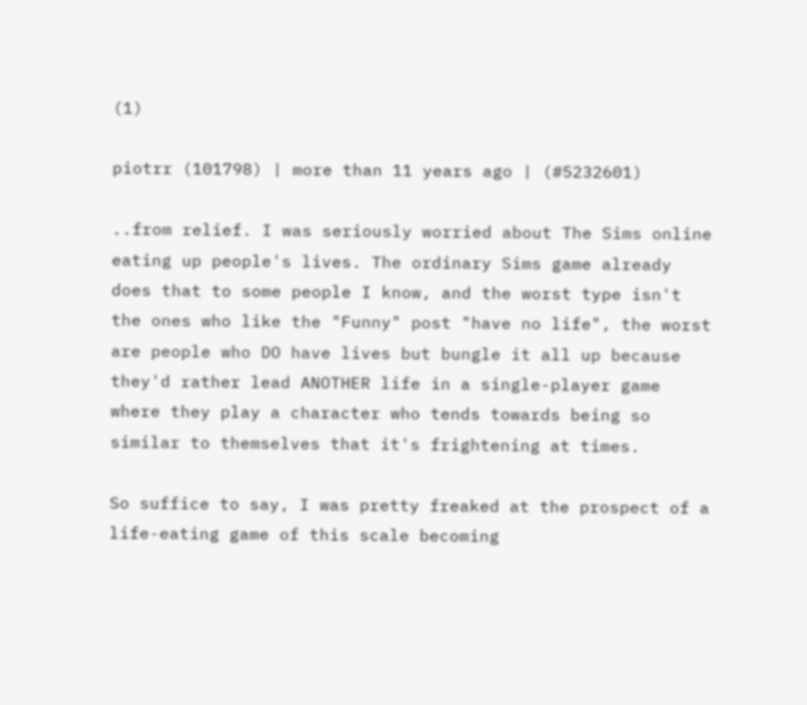(1)

piotrr (101798) | more than 11 years ago | (#5232601)

..from relief. I was seriously worried about The Sims online eating up people's lives. The ordinary Sims game already does that to some people I know, and the worst type isn't the ones who like the "Funny" post "have no life", the worst are people who DO have lives but bungle it all up because they'd rather lead ANOTHER life in a single-player game where they play a character who tends towards being so similar to themselves that it's frightening at times.

So suffice to say, I was pretty freaked at the prospect of a life-eating game of this scale becoming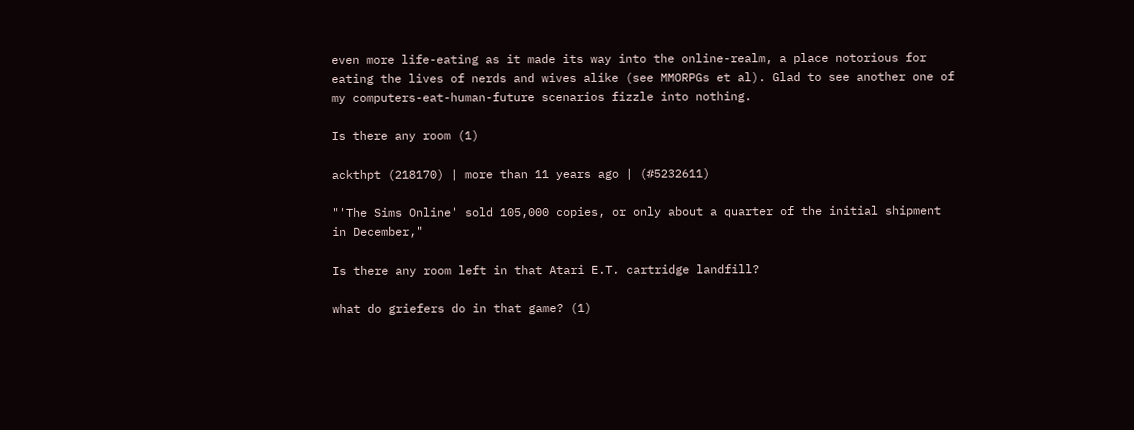even more life-eating as it made its way into the online-realm, a place notorious for eating the lives of nerds and wives alike (see MMORPGs et al). Glad to see another one of my computers-eat-human-future scenarios fizzle into nothing.

Is there any room (1)

ackthpt (218170) | more than 11 years ago | (#5232611)

"'The Sims Online' sold 105,000 copies, or only about a quarter of the initial shipment in December,"

Is there any room left in that Atari E.T. cartridge landfill?

what do griefers do in that game? (1)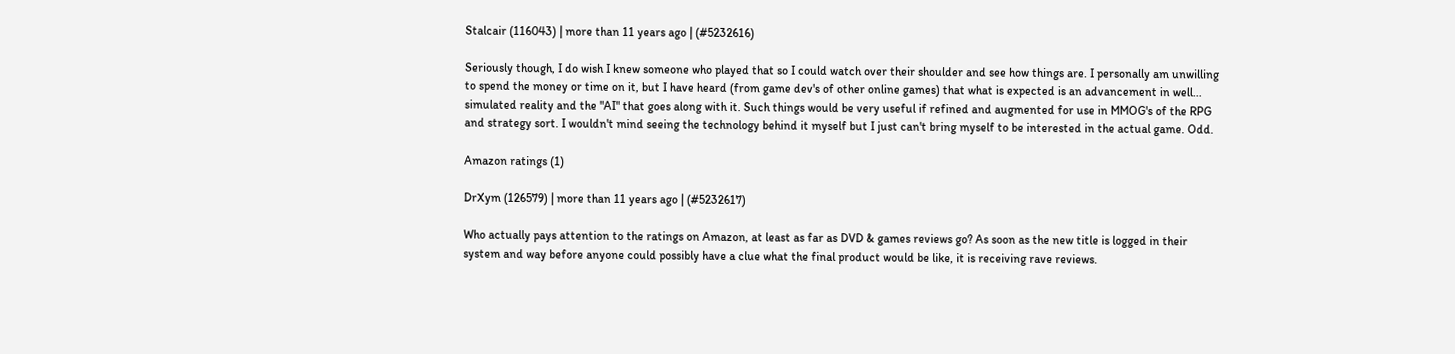Stalcair (116043) | more than 11 years ago | (#5232616)

Seriously though, I do wish I knew someone who played that so I could watch over their shoulder and see how things are. I personally am unwilling to spend the money or time on it, but I have heard (from game dev's of other online games) that what is expected is an advancement in well... simulated reality and the "AI" that goes along with it. Such things would be very useful if refined and augmented for use in MMOG's of the RPG and strategy sort. I wouldn't mind seeing the technology behind it myself but I just can't bring myself to be interested in the actual game. Odd.

Amazon ratings (1)

DrXym (126579) | more than 11 years ago | (#5232617)

Who actually pays attention to the ratings on Amazon, at least as far as DVD & games reviews go? As soon as the new title is logged in their system and way before anyone could possibly have a clue what the final product would be like, it is receiving rave reviews.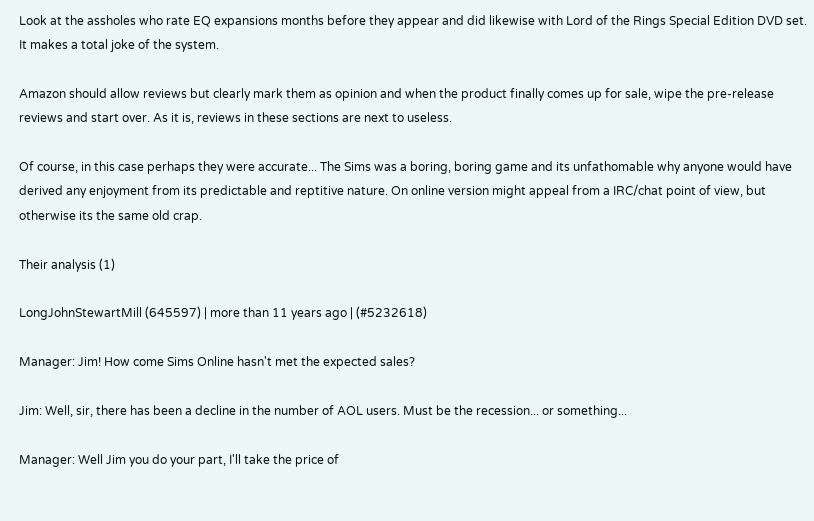Look at the assholes who rate EQ expansions months before they appear and did likewise with Lord of the Rings Special Edition DVD set. It makes a total joke of the system.

Amazon should allow reviews but clearly mark them as opinion and when the product finally comes up for sale, wipe the pre-release reviews and start over. As it is, reviews in these sections are next to useless.

Of course, in this case perhaps they were accurate... The Sims was a boring, boring game and its unfathomable why anyone would have derived any enjoyment from its predictable and reptitive nature. On online version might appeal from a IRC/chat point of view, but otherwise its the same old crap.

Their analysis (1)

LongJohnStewartMill (645597) | more than 11 years ago | (#5232618)

Manager: Jim! How come Sims Online hasn't met the expected sales?

Jim: Well, sir, there has been a decline in the number of AOL users. Must be the recession... or something...

Manager: Well Jim you do your part, I'll take the price of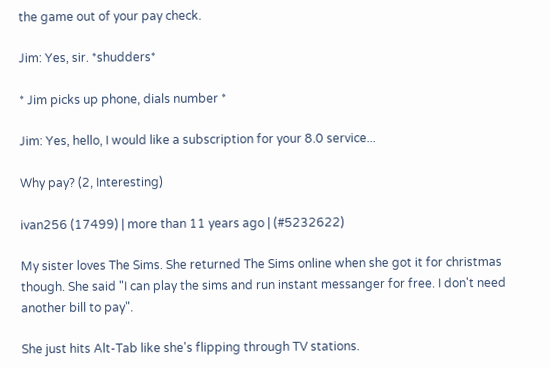the game out of your pay check.

Jim: Yes, sir. *shudders*

* Jim picks up phone, dials number *

Jim: Yes, hello, I would like a subscription for your 8.0 service...

Why pay? (2, Interesting)

ivan256 (17499) | more than 11 years ago | (#5232622)

My sister loves The Sims. She returned The Sims online when she got it for christmas though. She said "I can play the sims and run instant messanger for free. I don't need another bill to pay".

She just hits Alt-Tab like she's flipping through TV stations.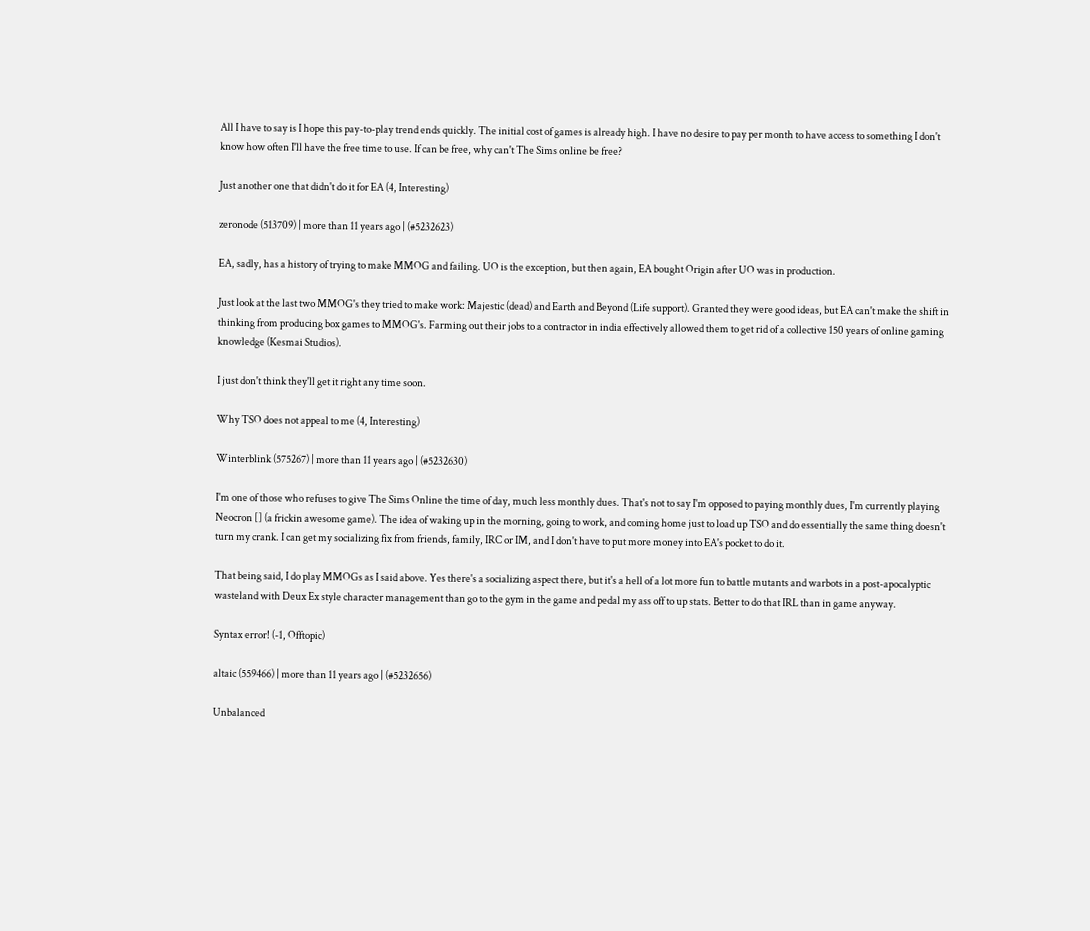All I have to say is I hope this pay-to-play trend ends quickly. The initial cost of games is already high. I have no desire to pay per month to have access to something I don't know how often I'll have the free time to use. If can be free, why can't The Sims online be free?

Just another one that didn't do it for EA (4, Interesting)

zeronode (513709) | more than 11 years ago | (#5232623)

EA, sadly, has a history of trying to make MMOG and failing. UO is the exception, but then again, EA bought Origin after UO was in production.

Just look at the last two MMOG's they tried to make work: Majestic (dead) and Earth and Beyond (Life support). Granted they were good ideas, but EA can't make the shift in thinking from producing box games to MMOG's. Farming out their jobs to a contractor in india effectively allowed them to get rid of a collective 150 years of online gaming knowledge (Kesmai Studios).

I just don't think they'll get it right any time soon.

Why TSO does not appeal to me (4, Interesting)

Winterblink (575267) | more than 11 years ago | (#5232630)

I'm one of those who refuses to give The Sims Online the time of day, much less monthly dues. That's not to say I'm opposed to paying monthly dues, I'm currently playing Neocron [] (a frickin awesome game). The idea of waking up in the morning, going to work, and coming home just to load up TSO and do essentially the same thing doesn't turn my crank. I can get my socializing fix from friends, family, IRC or IM, and I don't have to put more money into EA's pocket to do it.

That being said, I do play MMOGs as I said above. Yes there's a socializing aspect there, but it's a hell of a lot more fun to battle mutants and warbots in a post-apocalyptic wasteland with Deux Ex style character management than go to the gym in the game and pedal my ass off to up stats. Better to do that IRL than in game anyway.

Syntax error! (-1, Offtopic)

altaic (559466) | more than 11 years ago | (#5232656)

Unbalanced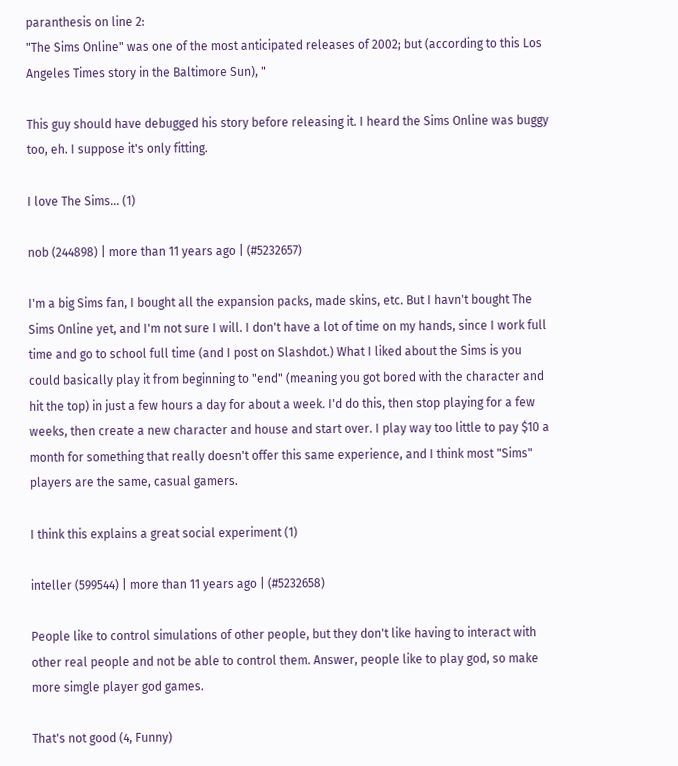paranthesis on line 2:
"The Sims Online" was one of the most anticipated releases of 2002; but (according to this Los Angeles Times story in the Baltimore Sun), "

This guy should have debugged his story before releasing it. I heard the Sims Online was buggy too, eh. I suppose it's only fitting.

I love The Sims... (1)

nob (244898) | more than 11 years ago | (#5232657)

I'm a big Sims fan, I bought all the expansion packs, made skins, etc. But I havn't bought The Sims Online yet, and I'm not sure I will. I don't have a lot of time on my hands, since I work full time and go to school full time (and I post on Slashdot.) What I liked about the Sims is you could basically play it from beginning to "end" (meaning you got bored with the character and hit the top) in just a few hours a day for about a week. I'd do this, then stop playing for a few weeks, then create a new character and house and start over. I play way too little to pay $10 a month for something that really doesn't offer this same experience, and I think most "Sims" players are the same, casual gamers.

I think this explains a great social experiment (1)

inteller (599544) | more than 11 years ago | (#5232658)

People like to control simulations of other people, but they don't like having to interact with other real people and not be able to control them. Answer, people like to play god, so make more simgle player god games.

That's not good (4, Funny)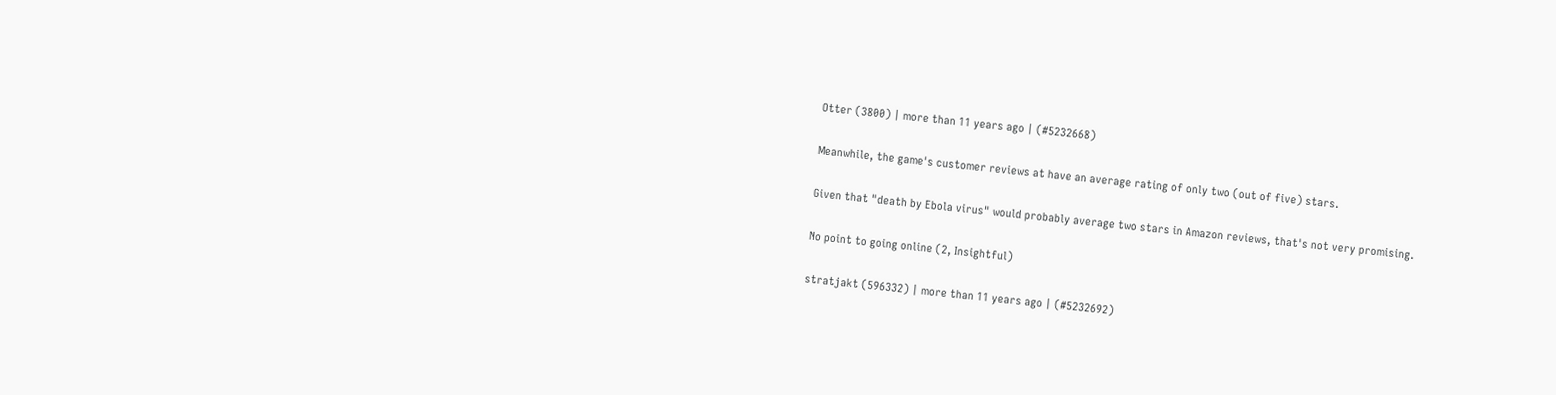Otter (3800) | more than 11 years ago | (#5232668)

Meanwhile, the game's customer reviews at have an average rating of only two (out of five) stars.

Given that "death by Ebola virus" would probably average two stars in Amazon reviews, that's not very promising.

No point to going online (2, Insightful)

stratjakt (596332) | more than 11 years ago | (#5232692)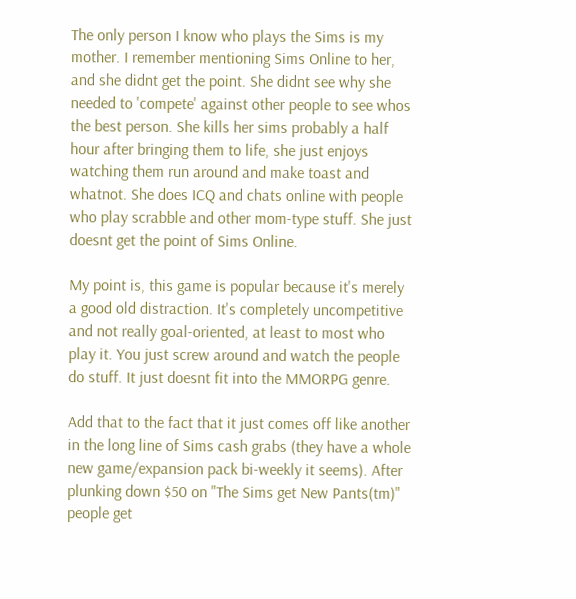The only person I know who plays the Sims is my mother. I remember mentioning Sims Online to her, and she didnt get the point. She didnt see why she needed to 'compete' against other people to see whos the best person. She kills her sims probably a half hour after bringing them to life, she just enjoys watching them run around and make toast and whatnot. She does ICQ and chats online with people who play scrabble and other mom-type stuff. She just doesnt get the point of Sims Online.

My point is, this game is popular because it's merely a good old distraction. It's completely uncompetitive and not really goal-oriented, at least to most who play it. You just screw around and watch the people do stuff. It just doesnt fit into the MMORPG genre.

Add that to the fact that it just comes off like another in the long line of Sims cash grabs (they have a whole new game/expansion pack bi-weekly it seems). After plunking down $50 on "The Sims get New Pants(tm)" people get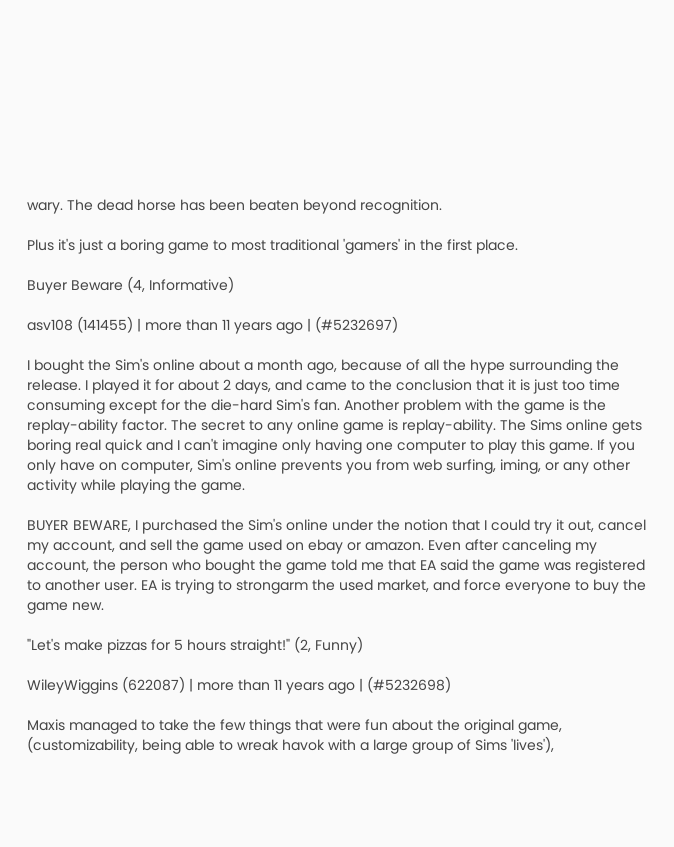wary. The dead horse has been beaten beyond recognition.

Plus it's just a boring game to most traditional 'gamers' in the first place.

Buyer Beware (4, Informative)

asv108 (141455) | more than 11 years ago | (#5232697)

I bought the Sim's online about a month ago, because of all the hype surrounding the release. I played it for about 2 days, and came to the conclusion that it is just too time consuming except for the die-hard Sim's fan. Another problem with the game is the replay-ability factor. The secret to any online game is replay-ability. The Sims online gets boring real quick and I can't imagine only having one computer to play this game. If you only have on computer, Sim's online prevents you from web surfing, iming, or any other activity while playing the game.

BUYER BEWARE, I purchased the Sim's online under the notion that I could try it out, cancel my account, and sell the game used on ebay or amazon. Even after canceling my account, the person who bought the game told me that EA said the game was registered to another user. EA is trying to strongarm the used market, and force everyone to buy the game new.

"Let's make pizzas for 5 hours straight!" (2, Funny)

WileyWiggins (622087) | more than 11 years ago | (#5232698)

Maxis managed to take the few things that were fun about the original game, (customizability, being able to wreak havok with a large group of Sims 'lives'),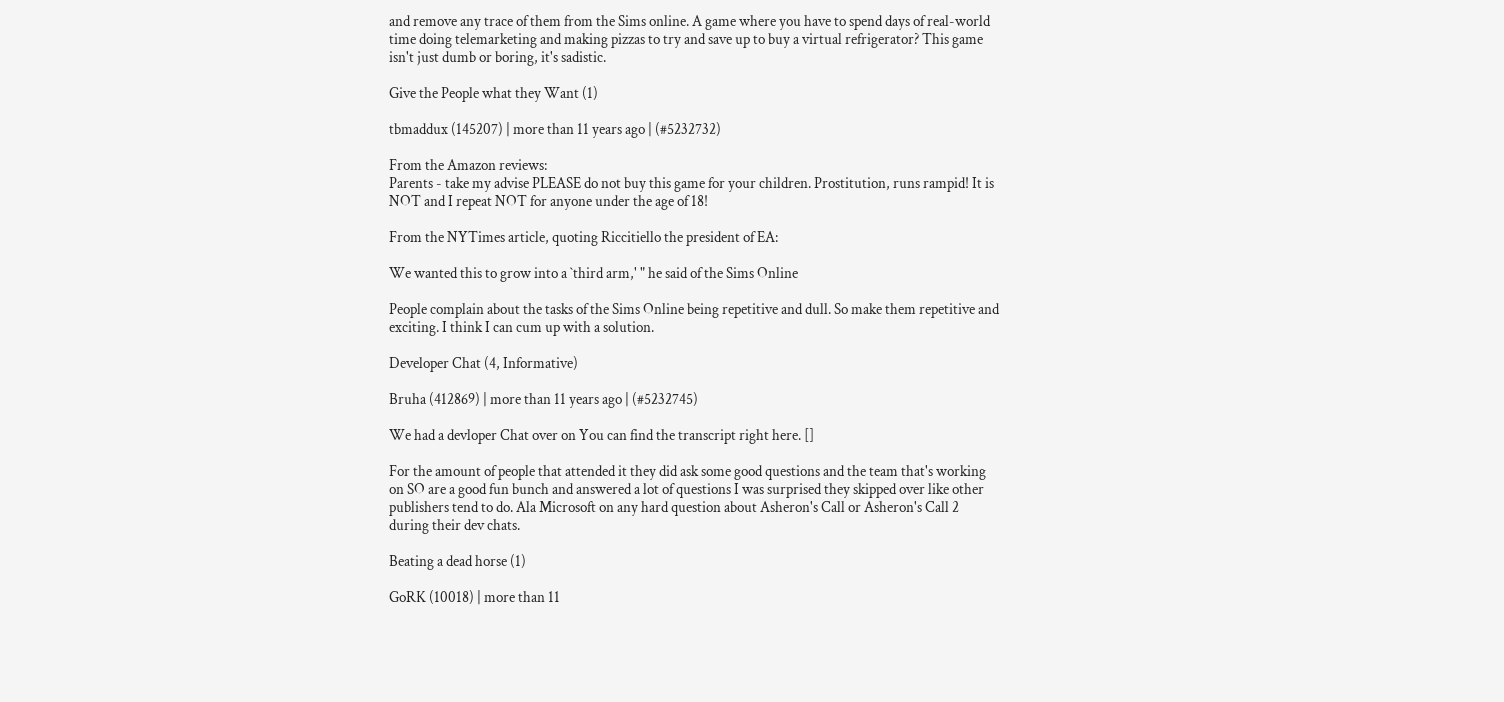and remove any trace of them from the Sims online. A game where you have to spend days of real-world time doing telemarketing and making pizzas to try and save up to buy a virtual refrigerator? This game isn't just dumb or boring, it's sadistic.

Give the People what they Want (1)

tbmaddux (145207) | more than 11 years ago | (#5232732)

From the Amazon reviews:
Parents - take my advise PLEASE do not buy this game for your children. Prostitution, runs rampid! It is NOT and I repeat NOT for anyone under the age of 18!

From the NYTimes article, quoting Riccitiello the president of EA:

We wanted this to grow into a `third arm,' " he said of the Sims Online

People complain about the tasks of the Sims Online being repetitive and dull. So make them repetitive and exciting. I think I can cum up with a solution.

Developer Chat (4, Informative)

Bruha (412869) | more than 11 years ago | (#5232745)

We had a devloper Chat over on You can find the transcript right here. []

For the amount of people that attended it they did ask some good questions and the team that's working on SO are a good fun bunch and answered a lot of questions I was surprised they skipped over like other publishers tend to do. Ala Microsoft on any hard question about Asheron's Call or Asheron's Call 2 during their dev chats.

Beating a dead horse (1)

GoRK (10018) | more than 11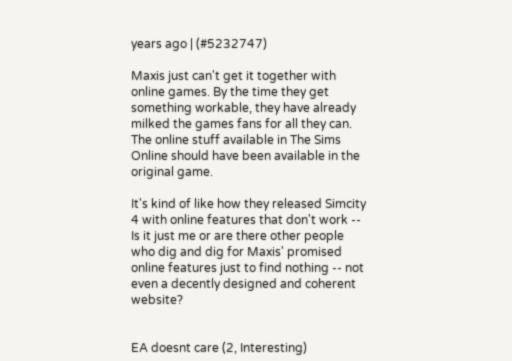years ago | (#5232747)

Maxis just can't get it together with online games. By the time they get something workable, they have already milked the games fans for all they can. The online stuff available in The Sims Online should have been available in the original game.

It's kind of like how they released Simcity 4 with online features that don't work -- Is it just me or are there other people who dig and dig for Maxis' promised online features just to find nothing -- not even a decently designed and coherent website?


EA doesnt care (2, Interesting)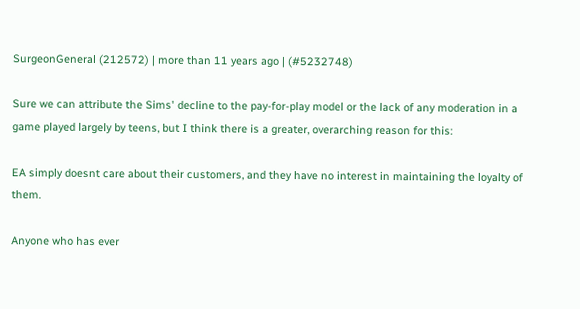SurgeonGeneral (212572) | more than 11 years ago | (#5232748)

Sure we can attribute the Sims' decline to the pay-for-play model or the lack of any moderation in a game played largely by teens, but I think there is a greater, overarching reason for this:

EA simply doesnt care about their customers, and they have no interest in maintaining the loyalty of them.

Anyone who has ever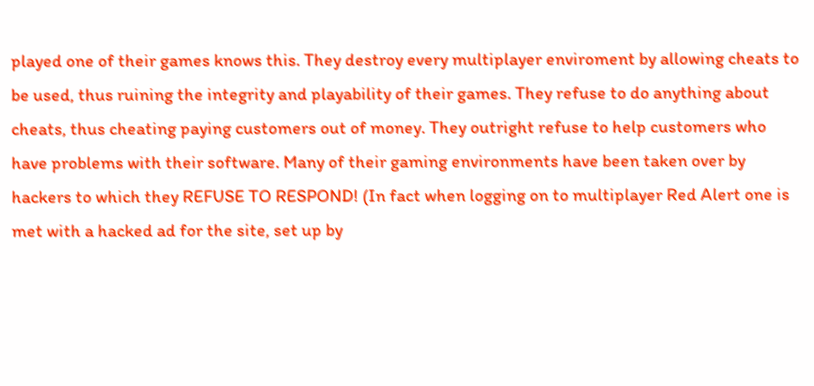played one of their games knows this. They destroy every multiplayer enviroment by allowing cheats to be used, thus ruining the integrity and playability of their games. They refuse to do anything about cheats, thus cheating paying customers out of money. They outright refuse to help customers who have problems with their software. Many of their gaming environments have been taken over by hackers to which they REFUSE TO RESPOND! (In fact when logging on to multiplayer Red Alert one is met with a hacked ad for the site, set up by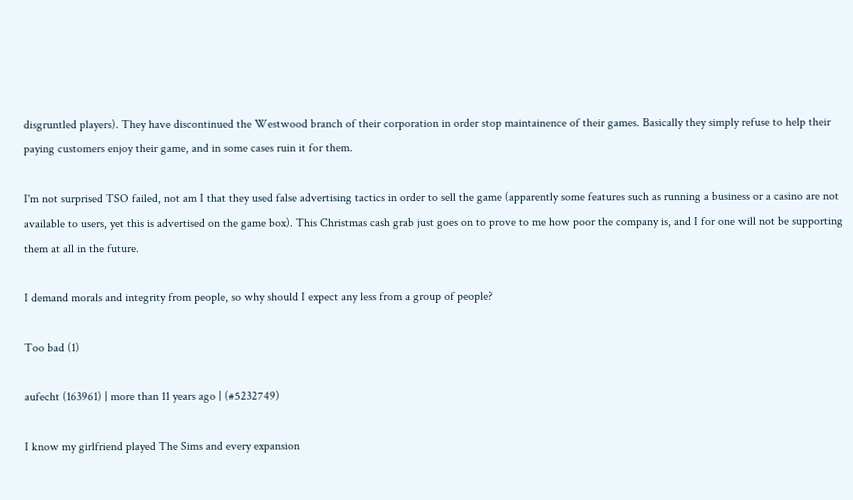disgruntled players). They have discontinued the Westwood branch of their corporation in order stop maintainence of their games. Basically they simply refuse to help their paying customers enjoy their game, and in some cases ruin it for them.

I'm not surprised TSO failed, not am I that they used false advertising tactics in order to sell the game (apparently some features such as running a business or a casino are not available to users, yet this is advertised on the game box). This Christmas cash grab just goes on to prove to me how poor the company is, and I for one will not be supporting them at all in the future.

I demand morals and integrity from people, so why should I expect any less from a group of people?

Too bad (1)

aufecht (163961) | more than 11 years ago | (#5232749)

I know my girlfriend played The Sims and every expansion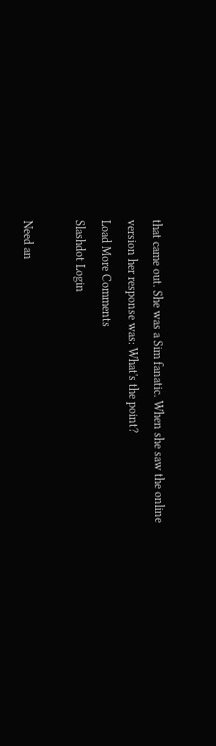that came out. She was a Sim fanatic. When she saw the online version her response was: What's the point?
Load More Comments
Slashdot Login

Need an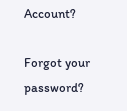Account?

Forgot your password?